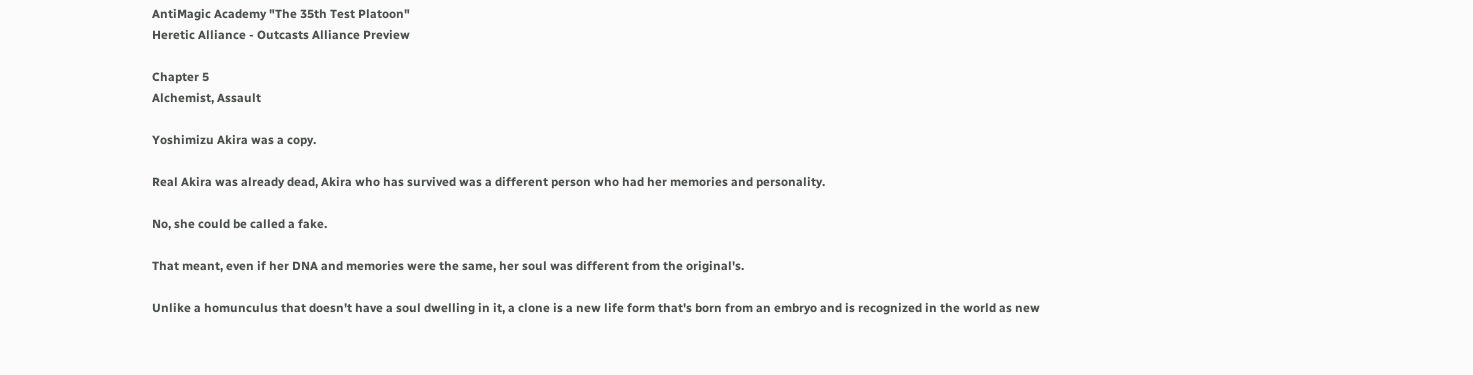AntiMagic Academy "The 35th Test Platoon"
Heretic Alliance - Outcasts Alliance Preview

Chapter 5
Alchemist, Assault

Yoshimizu Akira was a copy.

Real Akira was already dead, Akira who has survived was a different person who had her memories and personality.

No, she could be called a fake.

That meant, even if her DNA and memories were the same, her soul was different from the original's.

Unlike a homunculus that doesn't have a soul dwelling in it, a clone is a new life form that's born from an embryo and is recognized in the world as new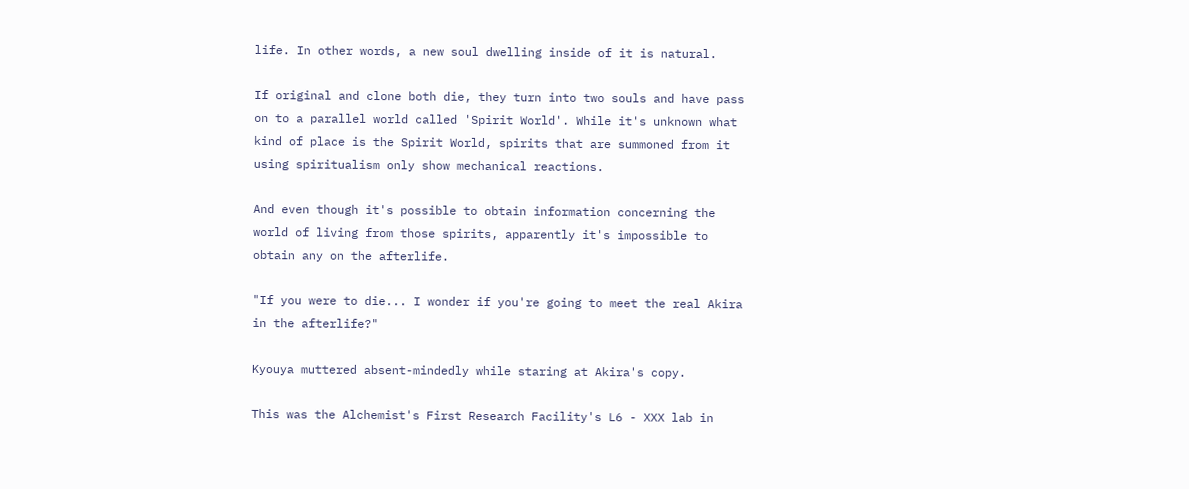life. In other words, a new soul dwelling inside of it is natural.

If original and clone both die, they turn into two souls and have pass on to a parallel world called 'Spirit World'. While it's unknown what kind of place is the Spirit World, spirits that are summoned from it using spiritualism only show mechanical reactions.

And even though it's possible to obtain information concerning the world of living from those spirits, apparently it's impossible to obtain any on the afterlife.

"If you were to die... I wonder if you're going to meet the real Akira in the afterlife?"

Kyouya muttered absent-mindedly while staring at Akira's copy.

This was the Alchemist's First Research Facility's L6 - XXX lab in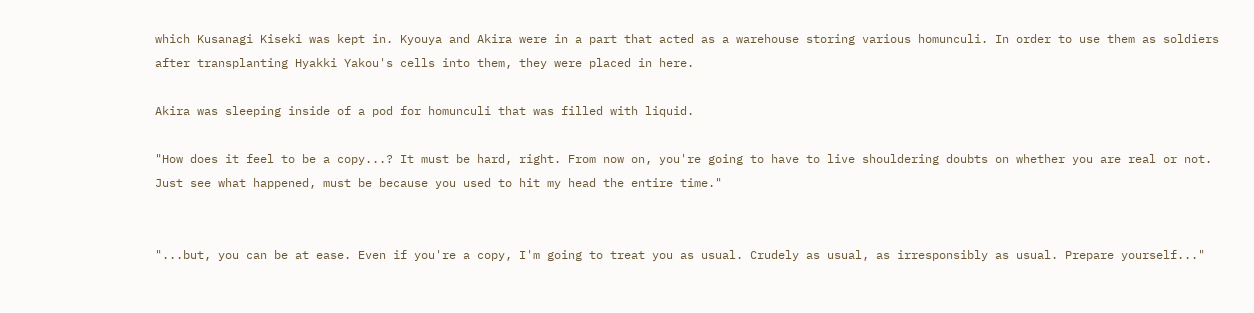which Kusanagi Kiseki was kept in. Kyouya and Akira were in a part that acted as a warehouse storing various homunculi. In order to use them as soldiers after transplanting Hyakki Yakou's cells into them, they were placed in here.

Akira was sleeping inside of a pod for homunculi that was filled with liquid.

"How does it feel to be a copy...? It must be hard, right. From now on, you're going to have to live shouldering doubts on whether you are real or not. Just see what happened, must be because you used to hit my head the entire time."


"...but, you can be at ease. Even if you're a copy, I'm going to treat you as usual. Crudely as usual, as irresponsibly as usual. Prepare yourself..."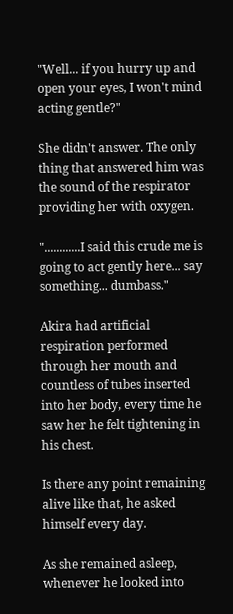"Well... if you hurry up and open your eyes, I won't mind acting gentle?"

She didn't answer. The only thing that answered him was the sound of the respirator providing her with oxygen.

"............I said this crude me is going to act gently here... say something... dumbass."

Akira had artificial respiration performed through her mouth and countless of tubes inserted into her body, every time he saw her he felt tightening in his chest.

Is there any point remaining alive like that, he asked himself every day.

As she remained asleep, whenever he looked into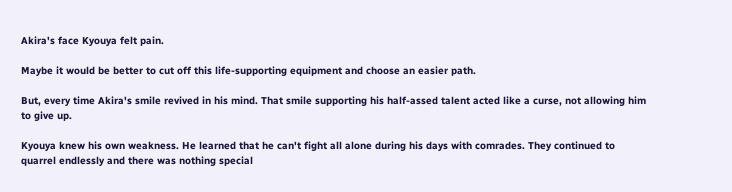Akira's face Kyouya felt pain.

Maybe it would be better to cut off this life-supporting equipment and choose an easier path.

But, every time Akira's smile revived in his mind. That smile supporting his half-assed talent acted like a curse, not allowing him to give up.

Kyouya knew his own weakness. He learned that he can't fight all alone during his days with comrades. They continued to quarrel endlessly and there was nothing special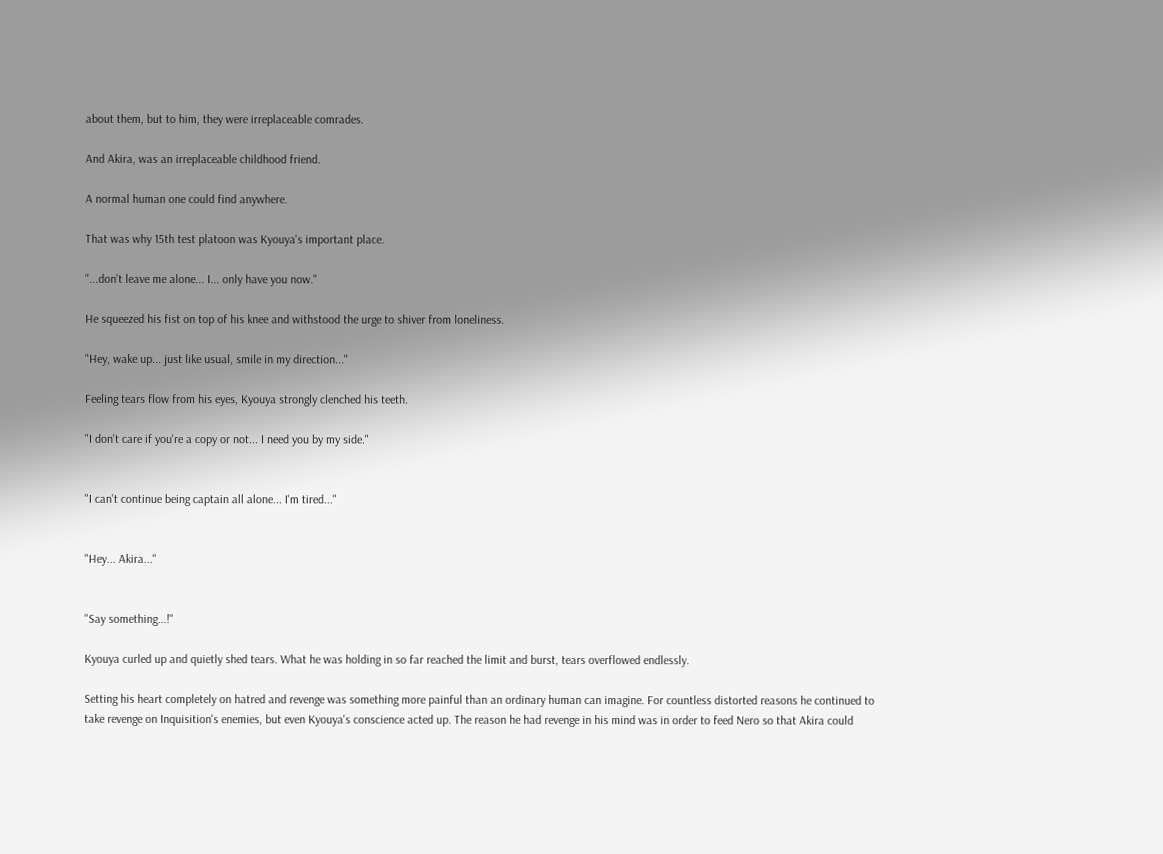about them, but to him, they were irreplaceable comrades.

And Akira, was an irreplaceable childhood friend.

A normal human one could find anywhere.

That was why 15th test platoon was Kyouya's important place.

"...don't leave me alone... I... only have you now."

He squeezed his fist on top of his knee and withstood the urge to shiver from loneliness.

"Hey, wake up... just like usual, smile in my direction..."

Feeling tears flow from his eyes, Kyouya strongly clenched his teeth.

"I don't care if you're a copy or not... I need you by my side."


"I can't continue being captain all alone... I'm tired..."


"Hey... Akira..."


"Say something...!"

Kyouya curled up and quietly shed tears. What he was holding in so far reached the limit and burst, tears overflowed endlessly.

Setting his heart completely on hatred and revenge was something more painful than an ordinary human can imagine. For countless distorted reasons he continued to take revenge on Inquisition's enemies, but even Kyouya's conscience acted up. The reason he had revenge in his mind was in order to feed Nero so that Akira could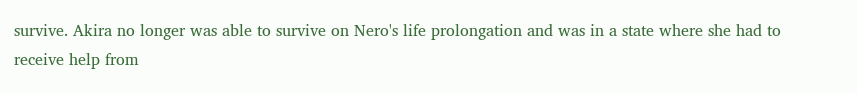survive. Akira no longer was able to survive on Nero's life prolongation and was in a state where she had to receive help from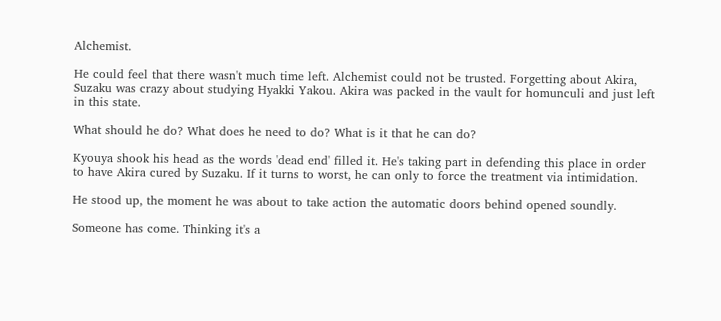Alchemist.

He could feel that there wasn't much time left. Alchemist could not be trusted. Forgetting about Akira, Suzaku was crazy about studying Hyakki Yakou. Akira was packed in the vault for homunculi and just left in this state.

What should he do? What does he need to do? What is it that he can do?

Kyouya shook his head as the words 'dead end' filled it. He's taking part in defending this place in order to have Akira cured by Suzaku. If it turns to worst, he can only to force the treatment via intimidation.

He stood up, the moment he was about to take action the automatic doors behind opened soundly.

Someone has come. Thinking it's a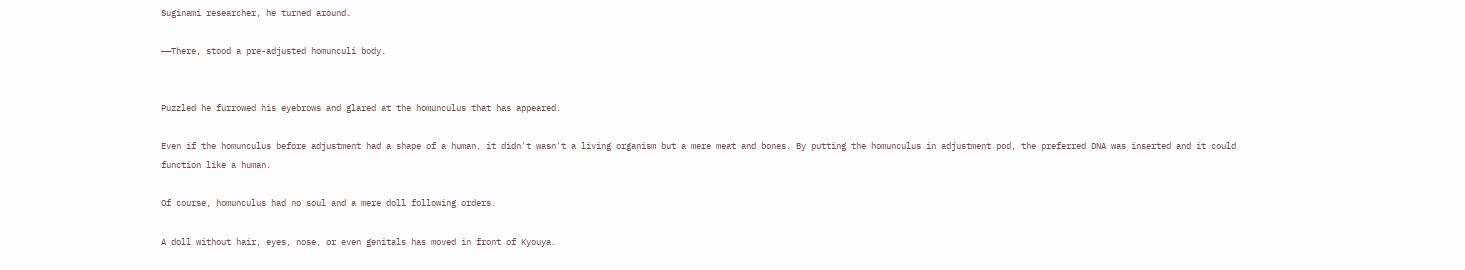Suginami researcher, he turned around.

——There, stood a pre-adjusted homunculi body.


Puzzled he furrowed his eyebrows and glared at the homunculus that has appeared.

Even if the homunculus before adjustment had a shape of a human, it didn't wasn't a living organism but a mere meat and bones. By putting the homunculus in adjustment pod, the preferred DNA was inserted and it could function like a human.

Of course, homunculus had no soul and a mere doll following orders.

A doll without hair, eyes, nose, or even genitals has moved in front of Kyouya.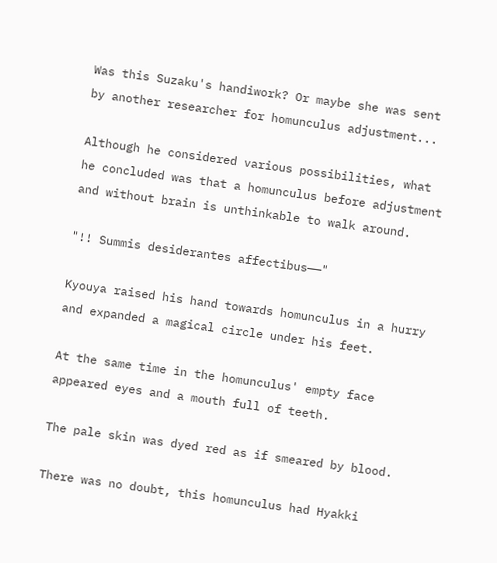Was this Suzaku's handiwork? Or maybe she was sent by another researcher for homunculus adjustment...

Although he considered various possibilities, what he concluded was that a homunculus before adjustment and without brain is unthinkable to walk around.

"!! Summis desiderantes affectibus——"

Kyouya raised his hand towards homunculus in a hurry and expanded a magical circle under his feet.

At the same time in the homunculus' empty face appeared eyes and a mouth full of teeth.

The pale skin was dyed red as if smeared by blood.

There was no doubt, this homunculus had Hyakki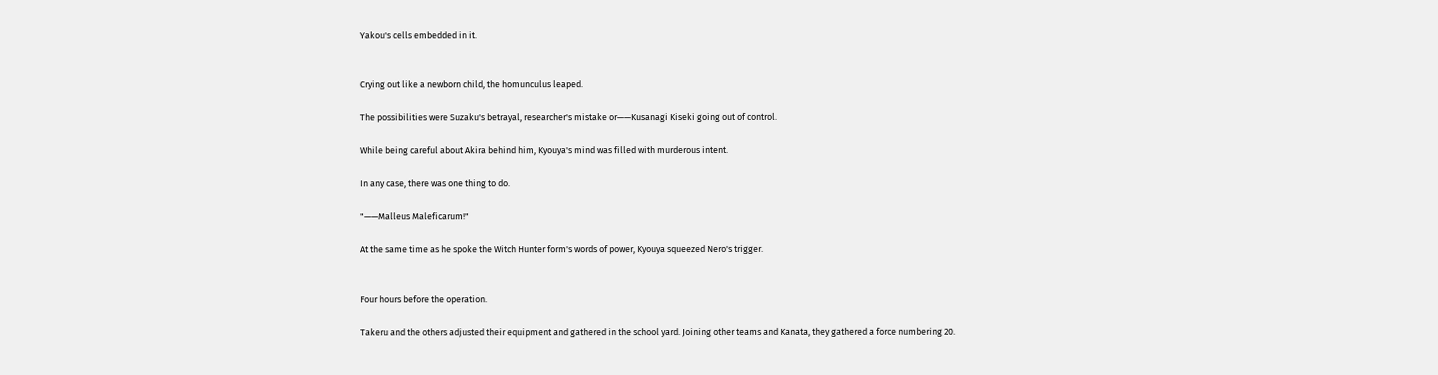Yakou's cells embedded in it.


Crying out like a newborn child, the homunculus leaped.

The possibilities were Suzaku's betrayal, researcher's mistake or——Kusanagi Kiseki going out of control.

While being careful about Akira behind him, Kyouya's mind was filled with murderous intent.

In any case, there was one thing to do.

"——Malleus Maleficarum!"

At the same time as he spoke the Witch Hunter form's words of power, Kyouya squeezed Nero's trigger.


Four hours before the operation.

Takeru and the others adjusted their equipment and gathered in the school yard. Joining other teams and Kanata, they gathered a force numbering 20.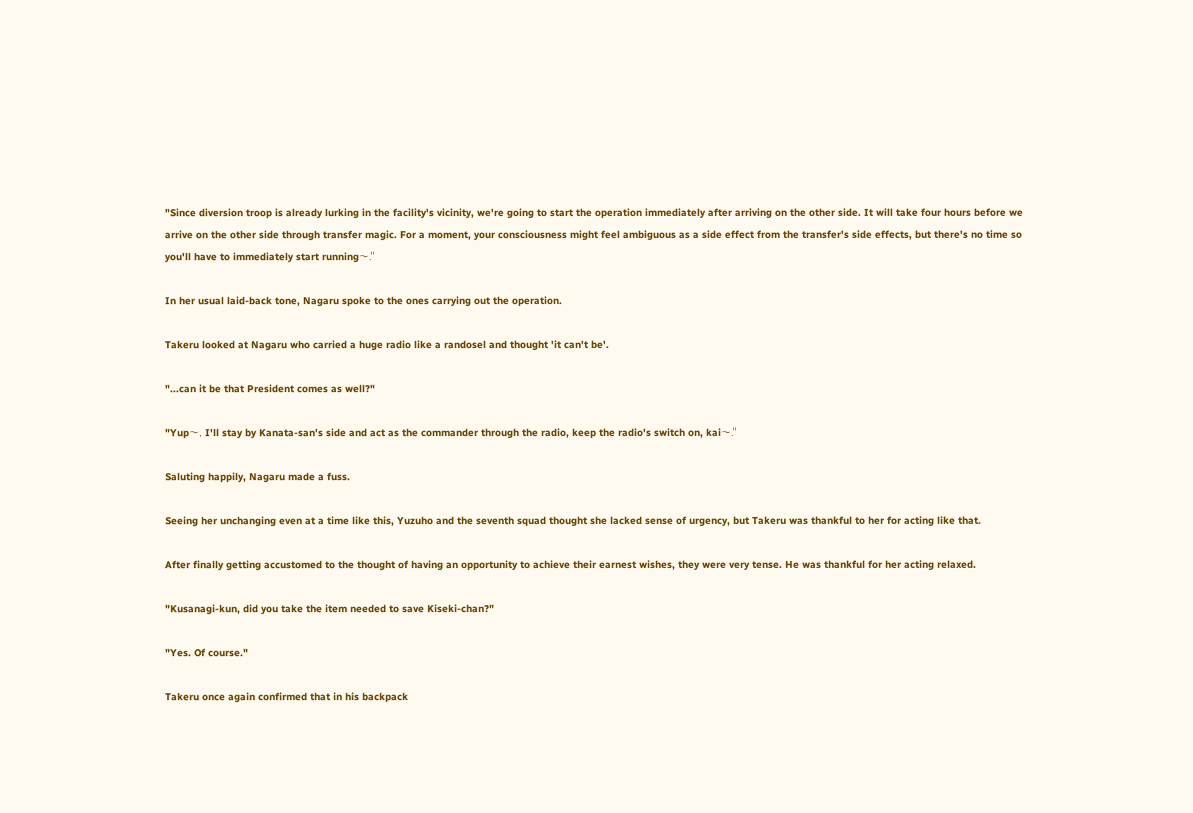"Since diversion troop is already lurking in the facility's vicinity, we're going to start the operation immediately after arriving on the other side. It will take four hours before we arrive on the other side through transfer magic. For a moment, your consciousness might feel ambiguous as a side effect from the transfer's side effects, but there's no time so you'll have to immediately start running〜."

In her usual laid-back tone, Nagaru spoke to the ones carrying out the operation.

Takeru looked at Nagaru who carried a huge radio like a randosel and thought 'it can't be'.

"...can it be that President comes as well?"

"Yup〜, I'll stay by Kanata-san's side and act as the commander through the radio, keep the radio's switch on, kai〜."

Saluting happily, Nagaru made a fuss.

Seeing her unchanging even at a time like this, Yuzuho and the seventh squad thought she lacked sense of urgency, but Takeru was thankful to her for acting like that.

After finally getting accustomed to the thought of having an opportunity to achieve their earnest wishes, they were very tense. He was thankful for her acting relaxed.

"Kusanagi-kun, did you take the item needed to save Kiseki-chan?"

"Yes. Of course."

Takeru once again confirmed that in his backpack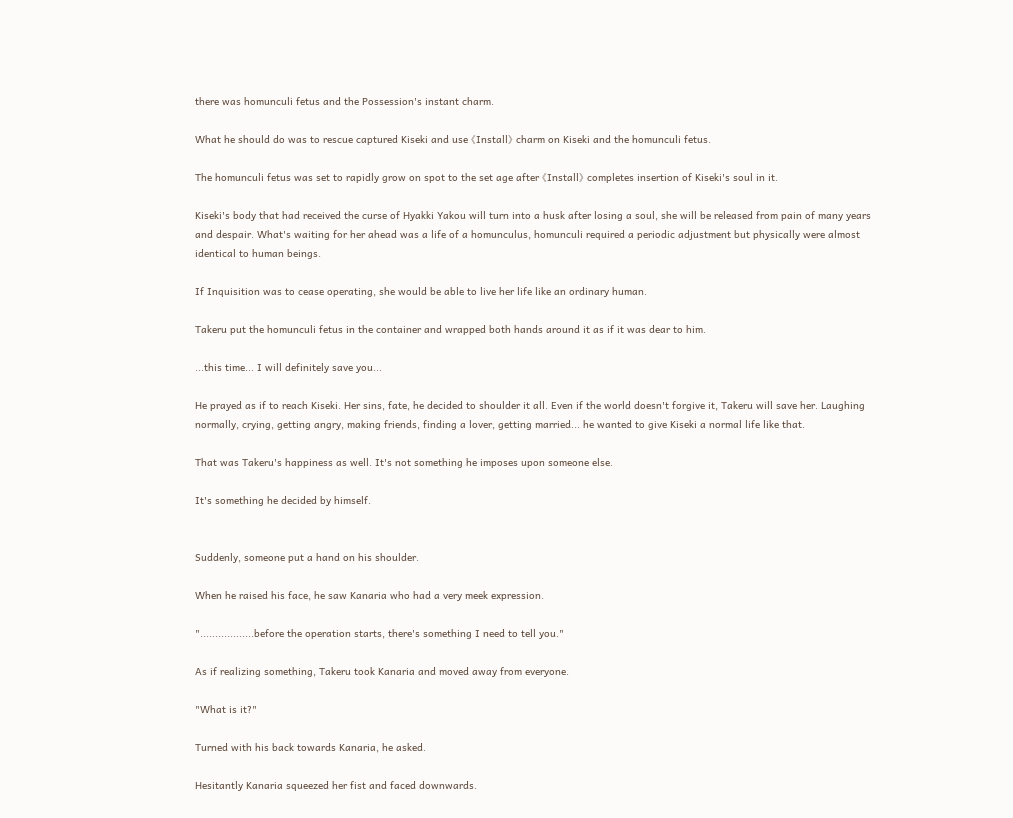there was homunculi fetus and the Possession's instant charm.

What he should do was to rescue captured Kiseki and use 《Install》 charm on Kiseki and the homunculi fetus.

The homunculi fetus was set to rapidly grow on spot to the set age after 《Install》 completes insertion of Kiseki's soul in it.

Kiseki's body that had received the curse of Hyakki Yakou will turn into a husk after losing a soul, she will be released from pain of many years and despair. What's waiting for her ahead was a life of a homunculus, homunculi required a periodic adjustment but physically were almost identical to human beings.

If Inquisition was to cease operating, she would be able to live her life like an ordinary human.

Takeru put the homunculi fetus in the container and wrapped both hands around it as if it was dear to him.

...this time... I will definitely save you...

He prayed as if to reach Kiseki. Her sins, fate, he decided to shoulder it all. Even if the world doesn't forgive it, Takeru will save her. Laughing normally, crying, getting angry, making friends, finding a lover, getting married... he wanted to give Kiseki a normal life like that.

That was Takeru's happiness as well. It's not something he imposes upon someone else.

It's something he decided by himself.


Suddenly, someone put a hand on his shoulder.

When he raised his face, he saw Kanaria who had a very meek expression.

"..................before the operation starts, there's something I need to tell you."

As if realizing something, Takeru took Kanaria and moved away from everyone.

"What is it?"

Turned with his back towards Kanaria, he asked.

Hesitantly Kanaria squeezed her fist and faced downwards.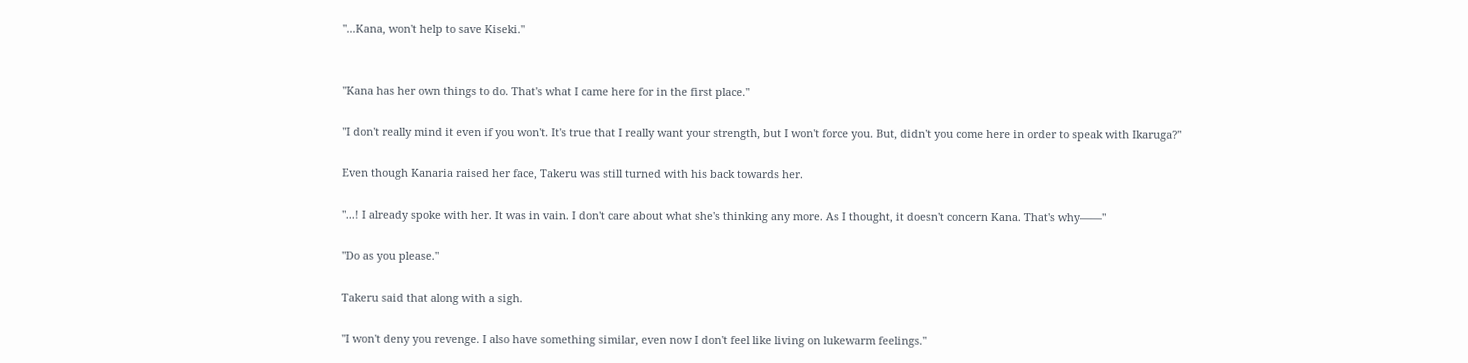"...Kana, won't help to save Kiseki."


"Kana has her own things to do. That's what I came here for in the first place."

"I don't really mind it even if you won't. It's true that I really want your strength, but I won't force you. But, didn't you come here in order to speak with Ikaruga?"

Even though Kanaria raised her face, Takeru was still turned with his back towards her.

"...! I already spoke with her. It was in vain. I don't care about what she's thinking any more. As I thought, it doesn't concern Kana. That's why——"

"Do as you please."

Takeru said that along with a sigh.

"I won't deny you revenge. I also have something similar, even now I don't feel like living on lukewarm feelings."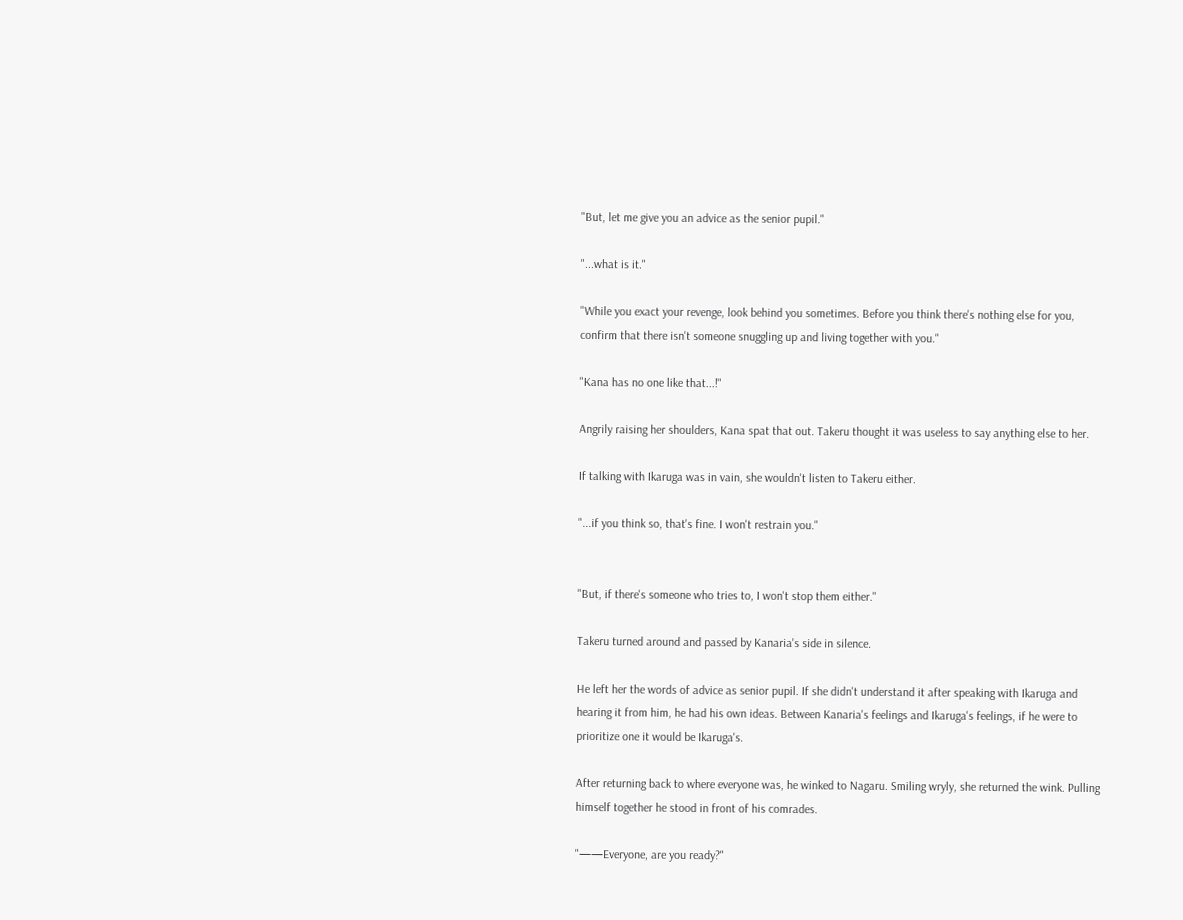"But, let me give you an advice as the senior pupil."

"...what is it."

"While you exact your revenge, look behind you sometimes. Before you think there's nothing else for you, confirm that there isn't someone snuggling up and living together with you."

"Kana has no one like that...!"

Angrily raising her shoulders, Kana spat that out. Takeru thought it was useless to say anything else to her.

If talking with Ikaruga was in vain, she wouldn't listen to Takeru either.

"...if you think so, that's fine. I won't restrain you."


"But, if there's someone who tries to, I won't stop them either."

Takeru turned around and passed by Kanaria's side in silence.

He left her the words of advice as senior pupil. If she didn't understand it after speaking with Ikaruga and hearing it from him, he had his own ideas. Between Kanaria's feelings and Ikaruga's feelings, if he were to prioritize one it would be Ikaruga's.

After returning back to where everyone was, he winked to Nagaru. Smiling wryly, she returned the wink. Pulling himself together he stood in front of his comrades.

"——Everyone, are you ready?"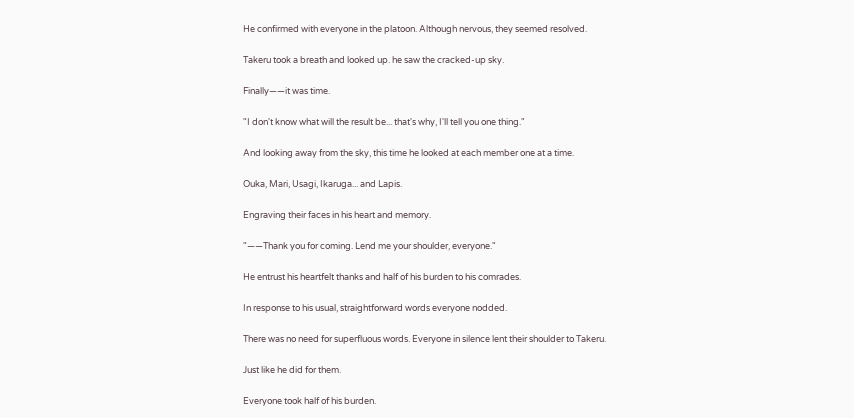He confirmed with everyone in the platoon. Although nervous, they seemed resolved.

Takeru took a breath and looked up. he saw the cracked-up sky.

Finally——it was time.

"I don't know what will the result be... that's why, I'll tell you one thing."

And looking away from the sky, this time he looked at each member one at a time.

Ouka, Mari, Usagi, Ikaruga... and Lapis.

Engraving their faces in his heart and memory.

"——Thank you for coming. Lend me your shoulder, everyone."

He entrust his heartfelt thanks and half of his burden to his comrades.

In response to his usual, straightforward words everyone nodded.

There was no need for superfluous words. Everyone in silence lent their shoulder to Takeru.

Just like he did for them.

Everyone took half of his burden.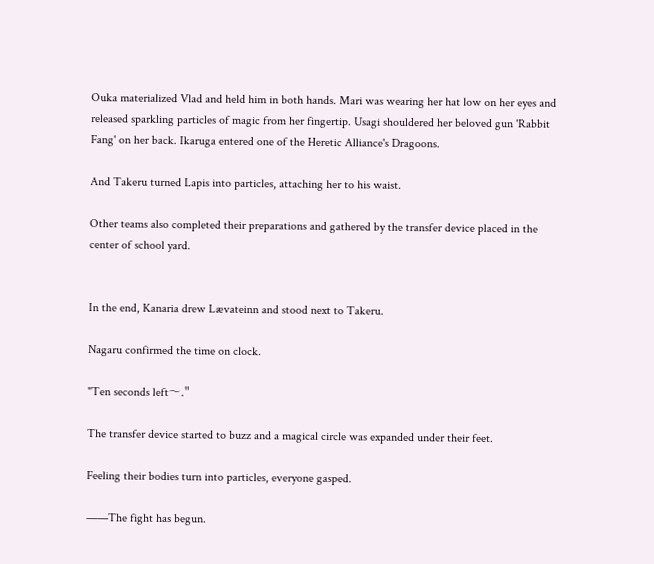Ouka materialized Vlad and held him in both hands. Mari was wearing her hat low on her eyes and released sparkling particles of magic from her fingertip. Usagi shouldered her beloved gun 'Rabbit Fang' on her back. Ikaruga entered one of the Heretic Alliance's Dragoons.

And Takeru turned Lapis into particles, attaching her to his waist.

Other teams also completed their preparations and gathered by the transfer device placed in the center of school yard.


In the end, Kanaria drew Lævateinn and stood next to Takeru.

Nagaru confirmed the time on clock.

"Ten seconds left〜."

The transfer device started to buzz and a magical circle was expanded under their feet.

Feeling their bodies turn into particles, everyone gasped.

——The fight has begun.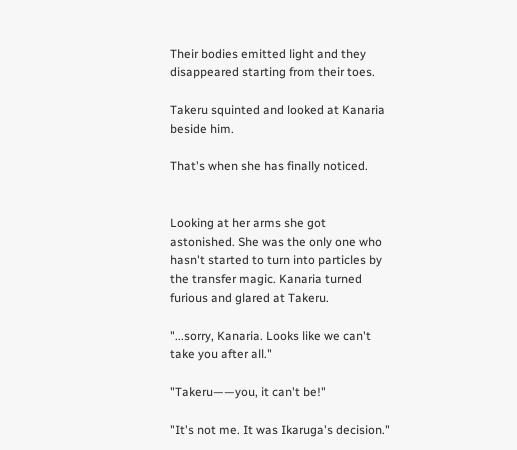Their bodies emitted light and they disappeared starting from their toes.

Takeru squinted and looked at Kanaria beside him.

That's when she has finally noticed.


Looking at her arms she got astonished. She was the only one who hasn't started to turn into particles by the transfer magic. Kanaria turned furious and glared at Takeru.

"...sorry, Kanaria. Looks like we can't take you after all."

"Takeru——you, it can't be!"

"It's not me. It was Ikaruga's decision."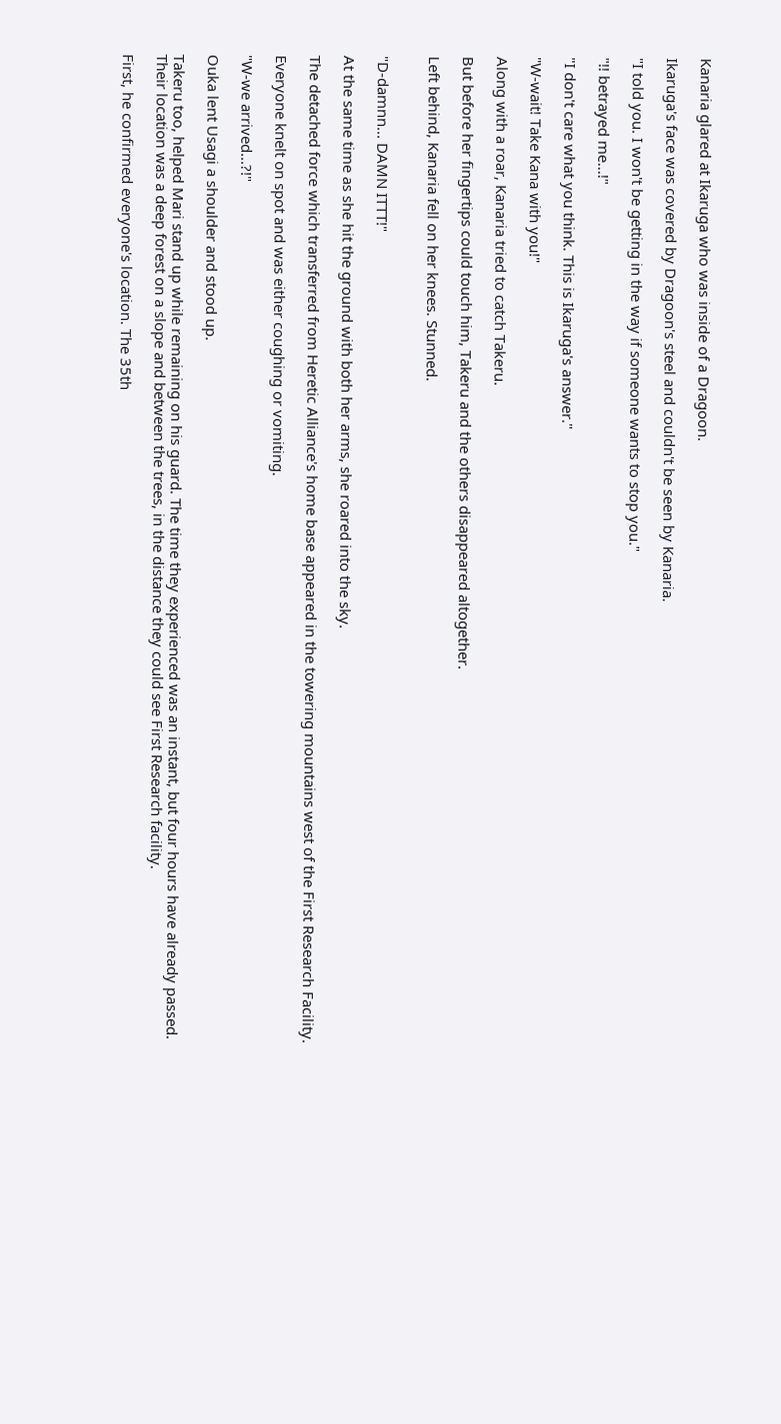Kanaria glared at Ikaruga who was inside of a Dragoon.

Ikaruga's face was covered by Dragoon's steel and couldn't be seen by Kanaria.

"I told you. I won't be getting in the way if someone wants to stop you."

"!! betrayed me...!"

"I don't care what you think. This is Ikaruga's answer."

"W-wait! Take Kana with you!"

Along with a roar, Kanaria tried to catch Takeru.

But before her fingertips could touch him, Takeru and the others disappeared altogether.

Left behind, Kanaria fell on her knees. Stunned.


"D-damnn... DAMN ITTT!"

At the same time as she hit the ground with both her arms, she roared into the sky.

The detached force which transferred from Heretic Alliance's home base appeared in the towering mountains west of the First Research Facility.

Everyone knelt on spot and was either coughing or vomiting.

"W-we arrived...?!"

Ouka lent Usagi a shoulder and stood up.

Takeru too, helped Mari stand up while remaining on his guard. The time they experienced was an instant, but four hours have already passed. Their location was a deep forest on a slope and between the trees, in the distance they could see First Research facility.

First, he confirmed everyone's location. The 35th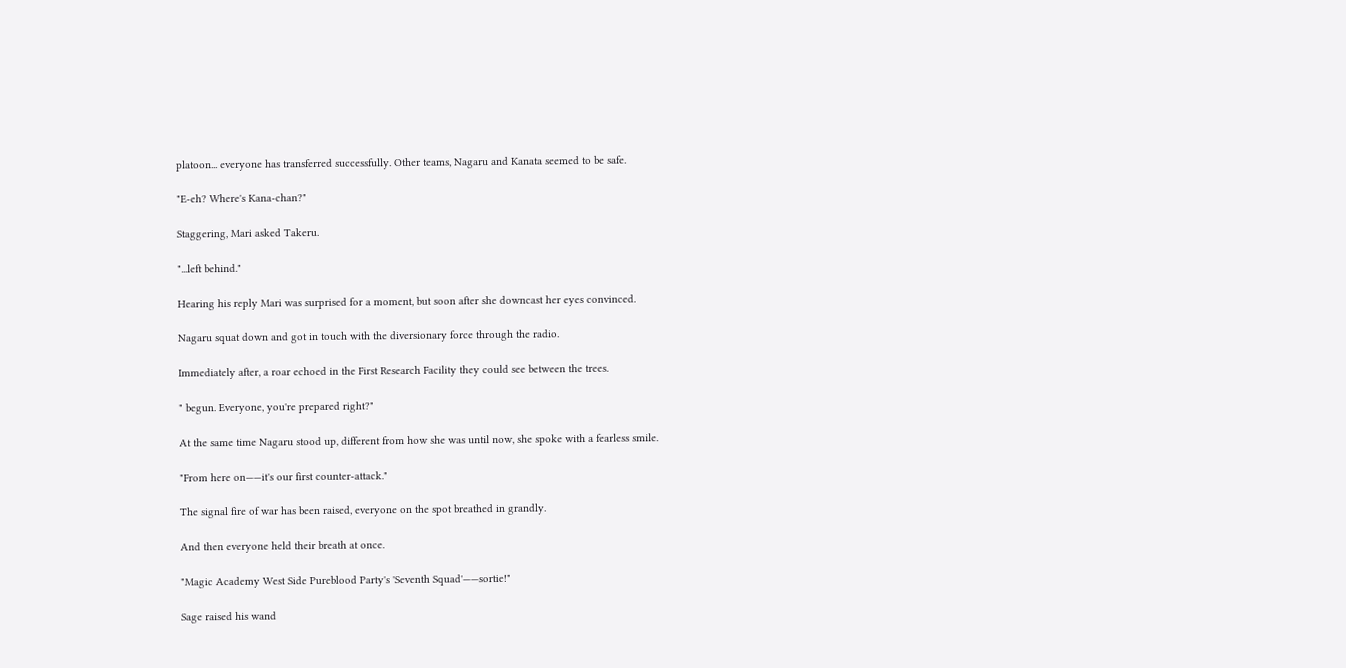platoon... everyone has transferred successfully. Other teams, Nagaru and Kanata seemed to be safe.

"E-eh? Where's Kana-chan?"

Staggering, Mari asked Takeru.

"...left behind."

Hearing his reply Mari was surprised for a moment, but soon after she downcast her eyes convinced.

Nagaru squat down and got in touch with the diversionary force through the radio.

Immediately after, a roar echoed in the First Research Facility they could see between the trees.

" begun. Everyone, you're prepared right?"

At the same time Nagaru stood up, different from how she was until now, she spoke with a fearless smile.

"From here on——it's our first counter-attack."

The signal fire of war has been raised, everyone on the spot breathed in grandly.

And then everyone held their breath at once.

"Magic Academy West Side Pureblood Party's 'Seventh Squad'——sortie!"

Sage raised his wand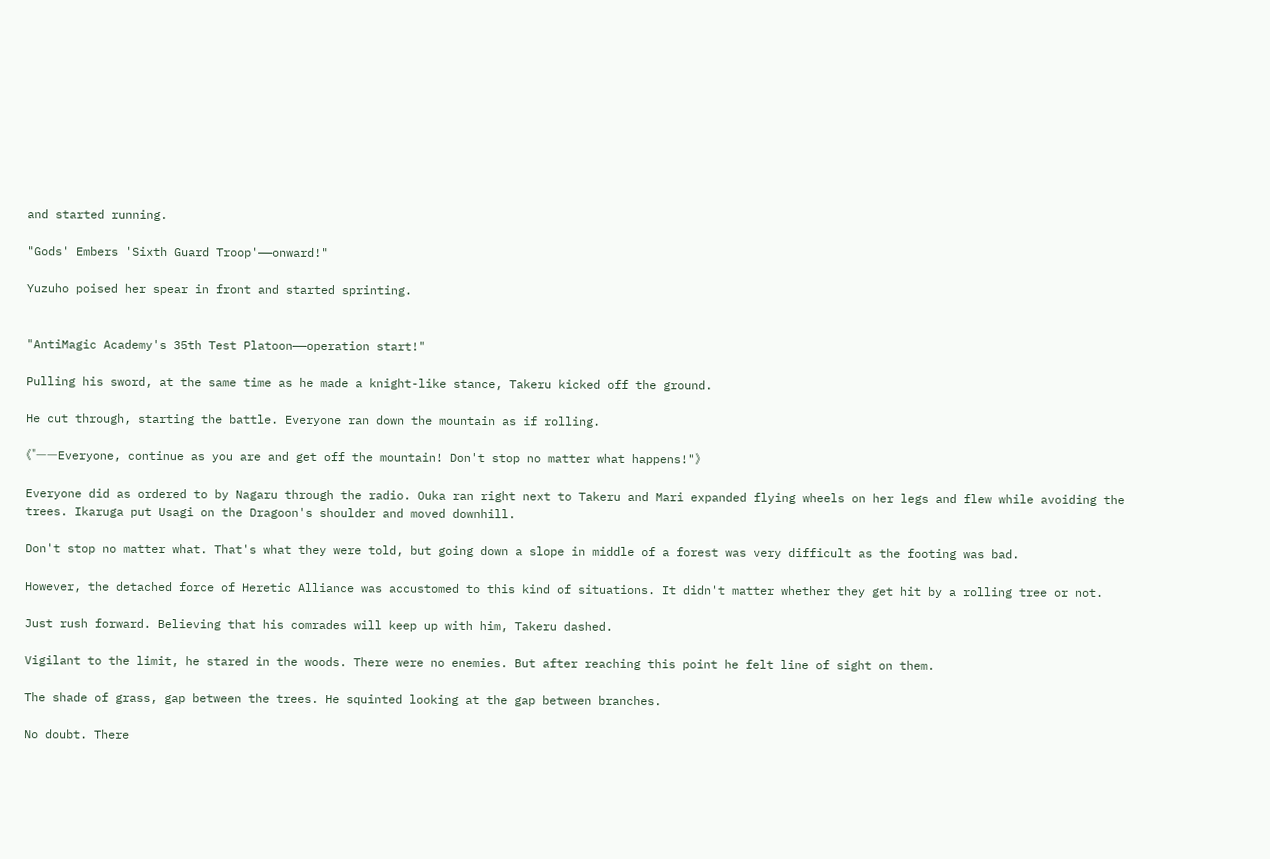and started running.

"Gods' Embers 'Sixth Guard Troop'——onward!"

Yuzuho poised her spear in front and started sprinting.


"AntiMagic Academy's 35th Test Platoon——operation start!"

Pulling his sword, at the same time as he made a knight-like stance, Takeru kicked off the ground.

He cut through, starting the battle. Everyone ran down the mountain as if rolling.

《"——Everyone, continue as you are and get off the mountain! Don't stop no matter what happens!"》

Everyone did as ordered to by Nagaru through the radio. Ouka ran right next to Takeru and Mari expanded flying wheels on her legs and flew while avoiding the trees. Ikaruga put Usagi on the Dragoon's shoulder and moved downhill.

Don't stop no matter what. That's what they were told, but going down a slope in middle of a forest was very difficult as the footing was bad.

However, the detached force of Heretic Alliance was accustomed to this kind of situations. It didn't matter whether they get hit by a rolling tree or not.

Just rush forward. Believing that his comrades will keep up with him, Takeru dashed.

Vigilant to the limit, he stared in the woods. There were no enemies. But after reaching this point he felt line of sight on them.

The shade of grass, gap between the trees. He squinted looking at the gap between branches.

No doubt. There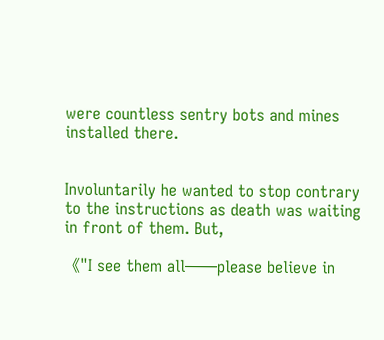were countless sentry bots and mines installed there.


Involuntarily he wanted to stop contrary to the instructions as death was waiting in front of them. But,

《"I see them all——please believe in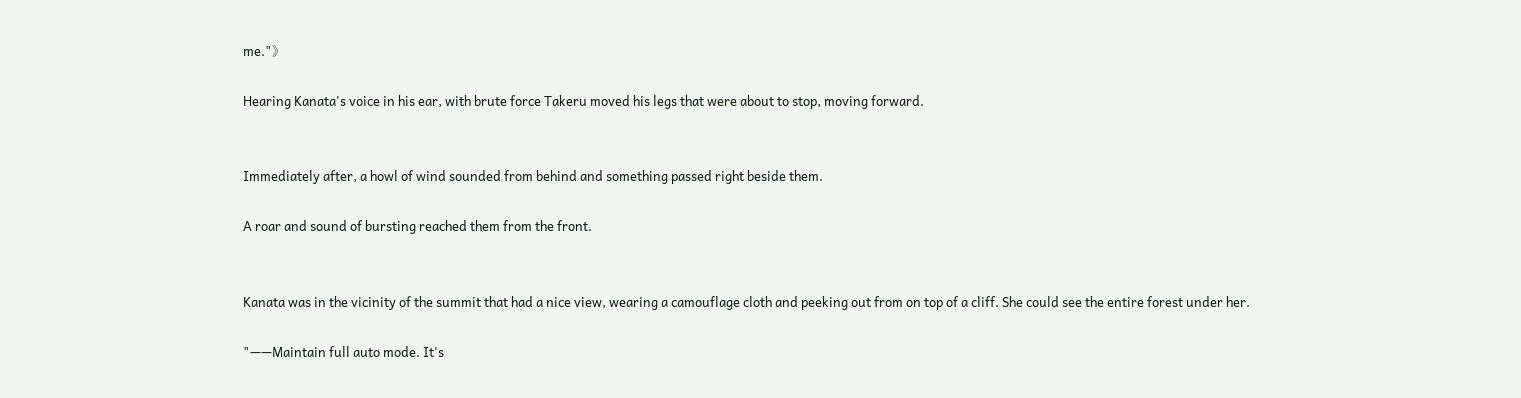me."》

Hearing Kanata's voice in his ear, with brute force Takeru moved his legs that were about to stop, moving forward.


Immediately after, a howl of wind sounded from behind and something passed right beside them.

A roar and sound of bursting reached them from the front.


Kanata was in the vicinity of the summit that had a nice view, wearing a camouflage cloth and peeking out from on top of a cliff. She could see the entire forest under her.

"——Maintain full auto mode. It's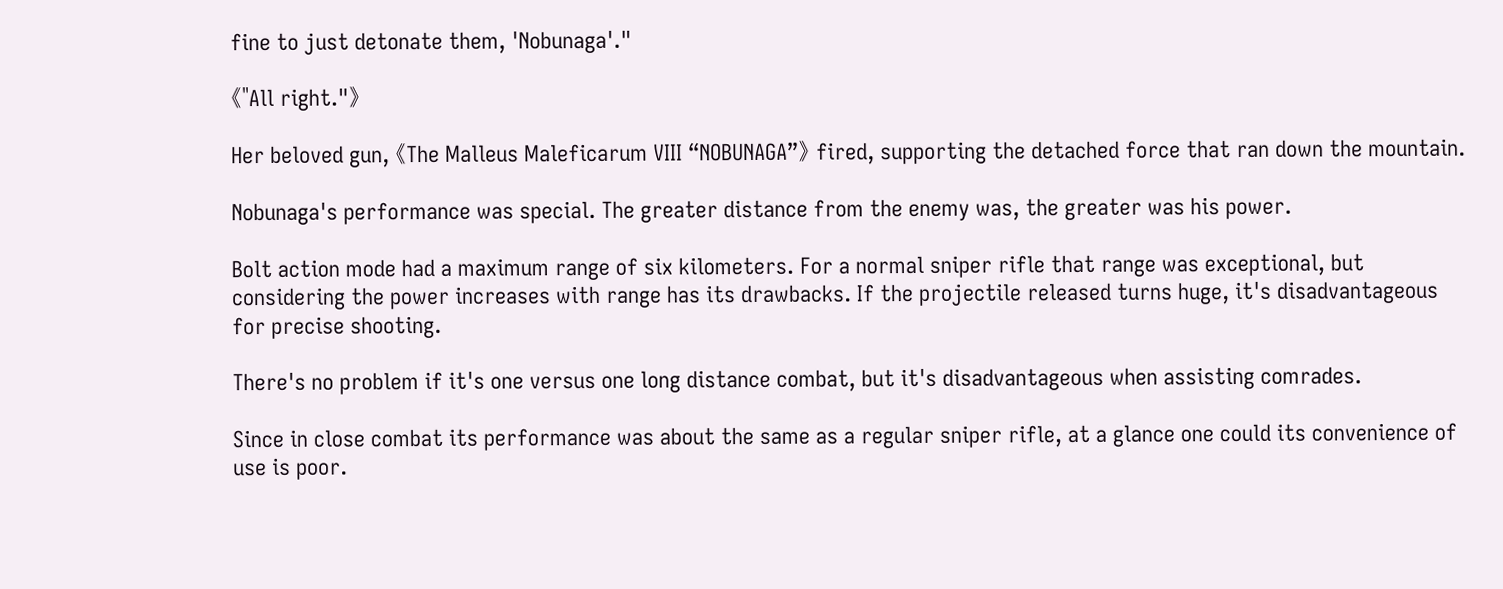fine to just detonate them, 'Nobunaga'."

《"All right."》

Her beloved gun, 《The Malleus Maleficarum VIII “NOBUNAGA”》 fired, supporting the detached force that ran down the mountain.

Nobunaga's performance was special. The greater distance from the enemy was, the greater was his power.

Bolt action mode had a maximum range of six kilometers. For a normal sniper rifle that range was exceptional, but considering the power increases with range has its drawbacks. If the projectile released turns huge, it's disadvantageous for precise shooting.

There's no problem if it's one versus one long distance combat, but it's disadvantageous when assisting comrades.

Since in close combat its performance was about the same as a regular sniper rifle, at a glance one could its convenience of use is poor.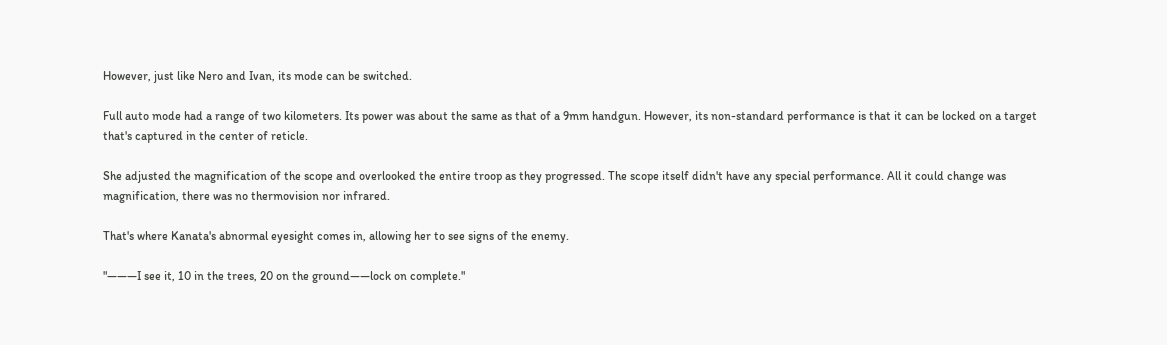However, just like Nero and Ivan, its mode can be switched.

Full auto mode had a range of two kilometers. Its power was about the same as that of a 9mm handgun. However, its non-standard performance is that it can be locked on a target that's captured in the center of reticle.

She adjusted the magnification of the scope and overlooked the entire troop as they progressed. The scope itself didn't have any special performance. All it could change was magnification, there was no thermovision nor infrared.

That's where Kanata's abnormal eyesight comes in, allowing her to see signs of the enemy.

"———I see it, 10 in the trees, 20 on the ground——lock on complete."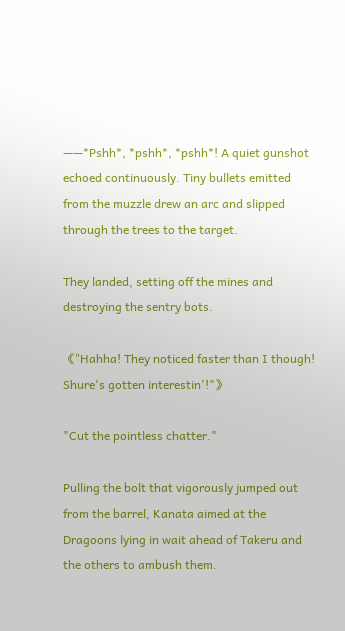——*Pshh*, *pshh*, *pshh*! A quiet gunshot echoed continuously. Tiny bullets emitted from the muzzle drew an arc and slipped through the trees to the target.

They landed, setting off the mines and destroying the sentry bots.

《"Hahha! They noticed faster than I though! Shure's gotten interestin'!"》

"Cut the pointless chatter."

Pulling the bolt that vigorously jumped out from the barrel, Kanata aimed at the Dragoons lying in wait ahead of Takeru and the others to ambush them.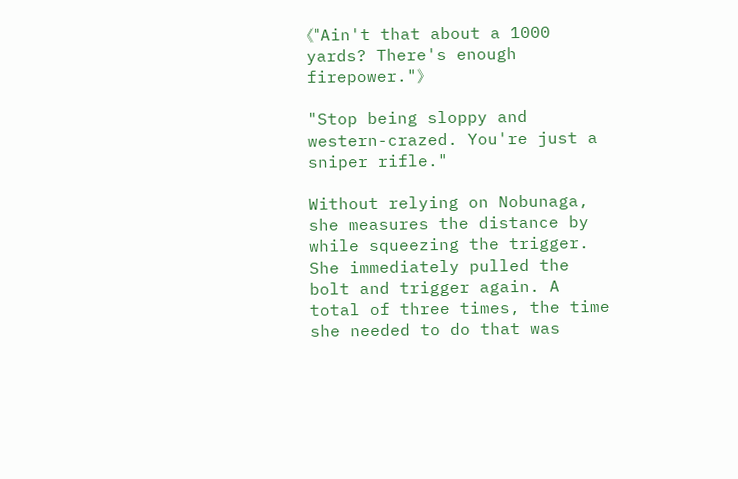《"Ain't that about a 1000 yards? There's enough firepower."》

"Stop being sloppy and western-crazed. You're just a sniper rifle."

Without relying on Nobunaga, she measures the distance by while squeezing the trigger. She immediately pulled the bolt and trigger again. A total of three times, the time she needed to do that was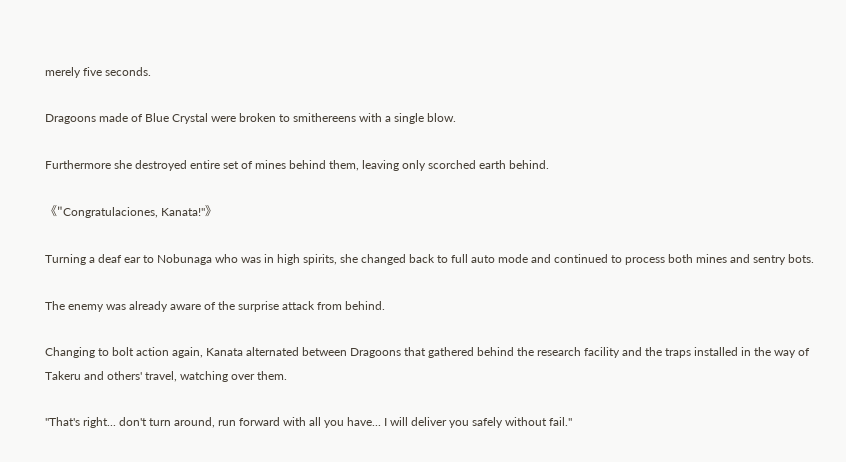merely five seconds.

Dragoons made of Blue Crystal were broken to smithereens with a single blow.

Furthermore she destroyed entire set of mines behind them, leaving only scorched earth behind.

《"Congratulaciones, Kanata!"》

Turning a deaf ear to Nobunaga who was in high spirits, she changed back to full auto mode and continued to process both mines and sentry bots.

The enemy was already aware of the surprise attack from behind.

Changing to bolt action again, Kanata alternated between Dragoons that gathered behind the research facility and the traps installed in the way of Takeru and others' travel, watching over them.

"That's right... don't turn around, run forward with all you have... I will deliver you safely without fail."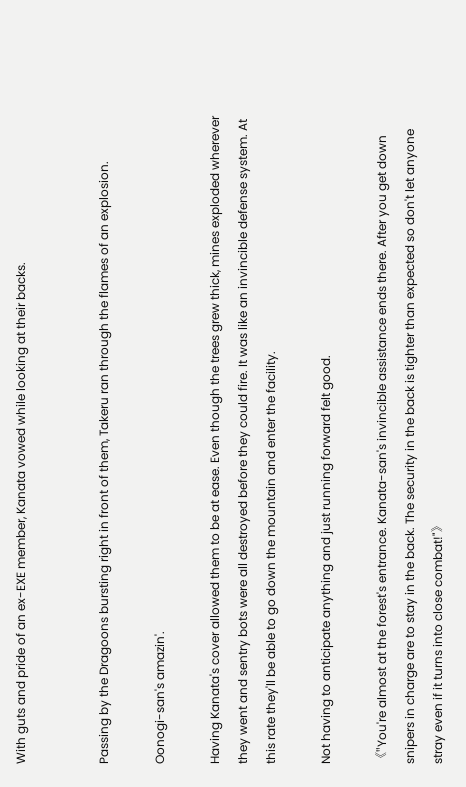With guts and pride of an ex-EXE member, Kanata vowed while looking at their backs.


Passing by the Dragoons bursting right in front of them, Takeru ran through the flames of an explosion.

Oonogi-san's amazin'.

Having Kanata's cover allowed them to be at ease. Even though the trees grew thick, mines exploded wherever they went and sentry bots were all destroyed before they could fire. It was like an invincible defense system. At this rate they'll be able to go down the mountain and enter the facility.

Not having to anticipate anything and just running forward felt good.

《"You're almost at the forest's entrance. Kanata-san's invincible assistance ends there. After you get down snipers in charge are to stay in the back. The security in the back is tighter than expected so don't let anyone stray even if it turns into close combat!"》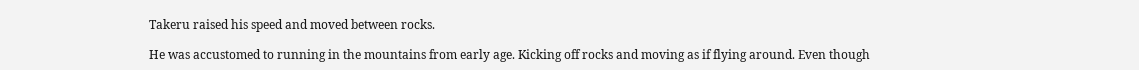Takeru raised his speed and moved between rocks.

He was accustomed to running in the mountains from early age. Kicking off rocks and moving as if flying around. Even though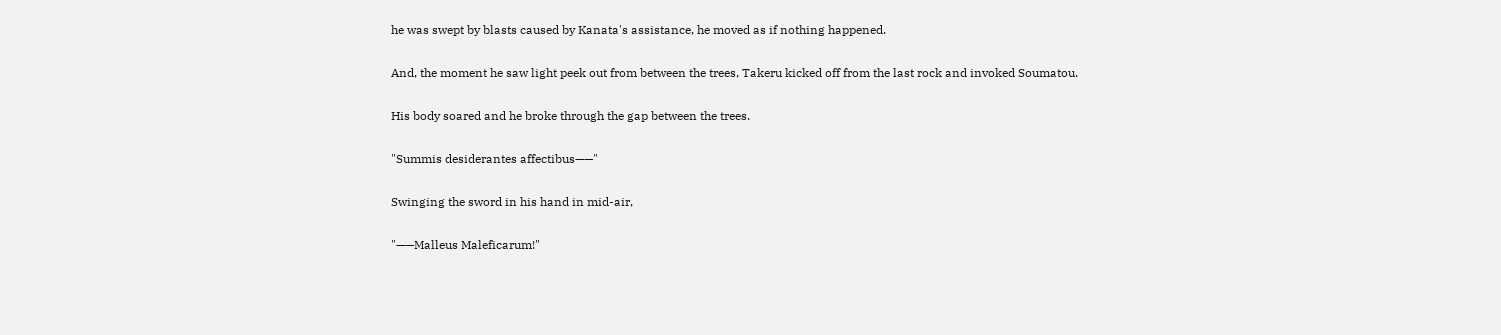he was swept by blasts caused by Kanata's assistance, he moved as if nothing happened.

And, the moment he saw light peek out from between the trees, Takeru kicked off from the last rock and invoked Soumatou.

His body soared and he broke through the gap between the trees.

"Summis desiderantes affectibus——"

Swinging the sword in his hand in mid-air,

"——Malleus Maleficarum!"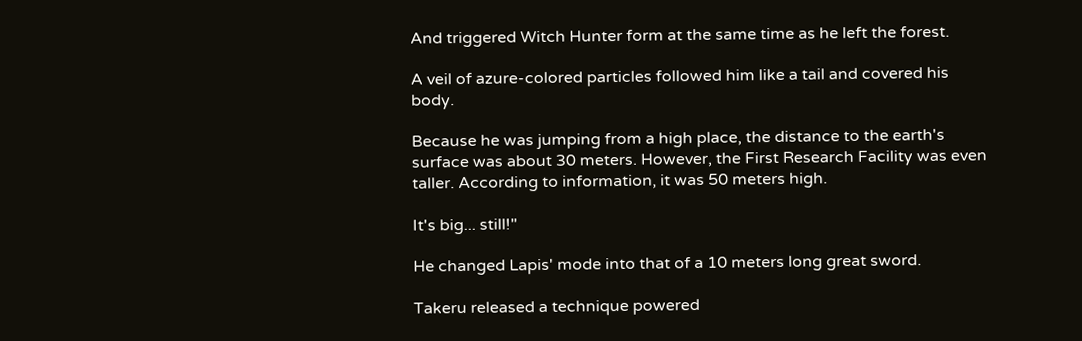And triggered Witch Hunter form at the same time as he left the forest.

A veil of azure-colored particles followed him like a tail and covered his body.

Because he was jumping from a high place, the distance to the earth's surface was about 30 meters. However, the First Research Facility was even taller. According to information, it was 50 meters high.

It's big... still!"

He changed Lapis' mode into that of a 10 meters long great sword.

Takeru released a technique powered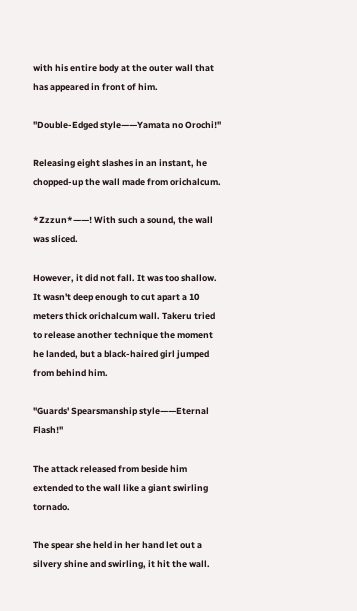with his entire body at the outer wall that has appeared in front of him.

"Double-Edged style——Yamata no Orochi!"

Releasing eight slashes in an instant, he chopped-up the wall made from orichalcum.

*Zzzun*——! With such a sound, the wall was sliced.

However, it did not fall. It was too shallow. It wasn't deep enough to cut apart a 10 meters thick orichalcum wall. Takeru tried to release another technique the moment he landed, but a black-haired girl jumped from behind him.

"Guards' Spearsmanship style——Eternal Flash!"

The attack released from beside him extended to the wall like a giant swirling tornado.

The spear she held in her hand let out a silvery shine and swirling, it hit the wall.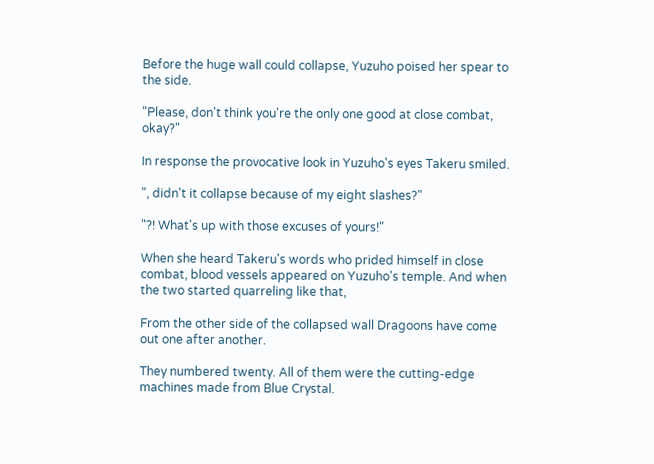Before the huge wall could collapse, Yuzuho poised her spear to the side.

"Please, don't think you're the only one good at close combat, okay?"

In response the provocative look in Yuzuho's eyes Takeru smiled.

", didn't it collapse because of my eight slashes?"

"?! What's up with those excuses of yours!"

When she heard Takeru's words who prided himself in close combat, blood vessels appeared on Yuzuho's temple. And when the two started quarreling like that,

From the other side of the collapsed wall Dragoons have come out one after another.

They numbered twenty. All of them were the cutting-edge machines made from Blue Crystal.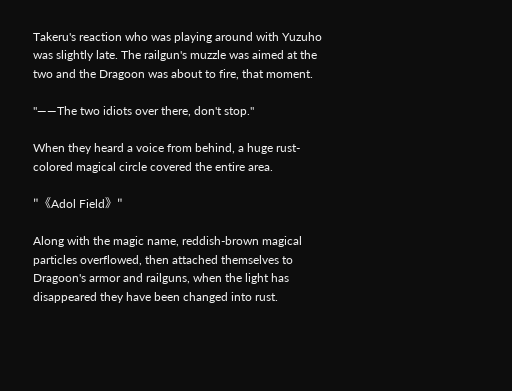Takeru's reaction who was playing around with Yuzuho was slightly late. The railgun's muzzle was aimed at the two and the Dragoon was about to fire, that moment.

"——The two idiots over there, don't stop."

When they heard a voice from behind, a huge rust-colored magical circle covered the entire area.

"《Adol Field》"

Along with the magic name, reddish-brown magical particles overflowed, then attached themselves to Dragoon's armor and railguns, when the light has disappeared they have been changed into rust.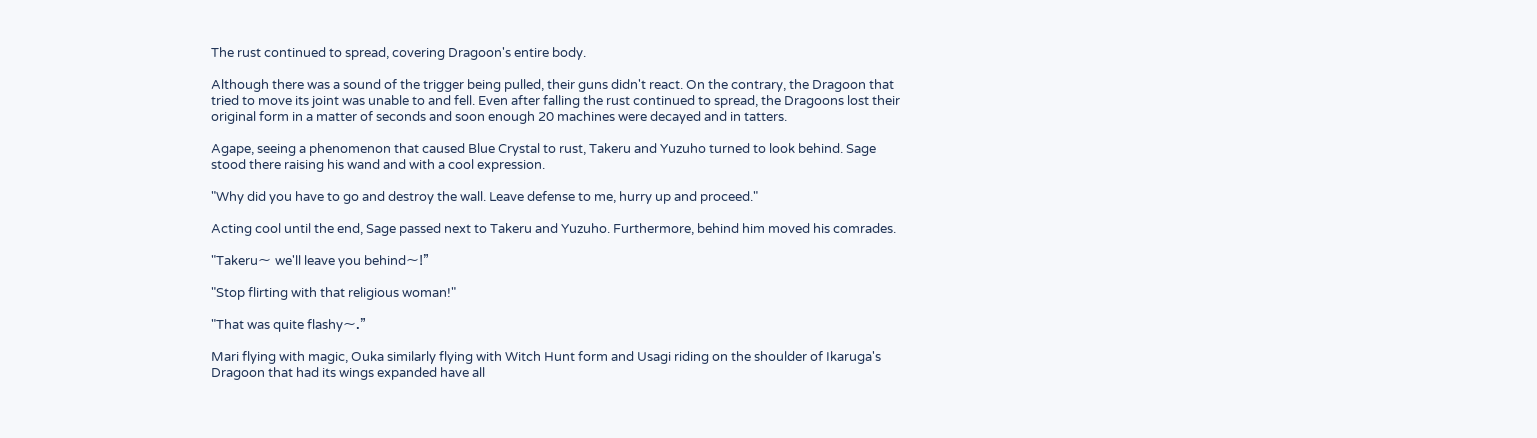The rust continued to spread, covering Dragoon's entire body.

Although there was a sound of the trigger being pulled, their guns didn't react. On the contrary, the Dragoon that tried to move its joint was unable to and fell. Even after falling the rust continued to spread, the Dragoons lost their original form in a matter of seconds and soon enough 20 machines were decayed and in tatters.

Agape, seeing a phenomenon that caused Blue Crystal to rust, Takeru and Yuzuho turned to look behind. Sage stood there raising his wand and with a cool expression.

"Why did you have to go and destroy the wall. Leave defense to me, hurry up and proceed."

Acting cool until the end, Sage passed next to Takeru and Yuzuho. Furthermore, behind him moved his comrades.

"Takeru〜 we'll leave you behind〜!"

"Stop flirting with that religious woman!"

"That was quite flashy〜."

Mari flying with magic, Ouka similarly flying with Witch Hunt form and Usagi riding on the shoulder of Ikaruga's Dragoon that had its wings expanded have all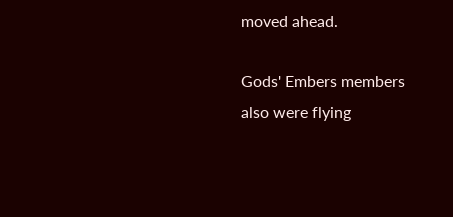moved ahead.

Gods' Embers members also were flying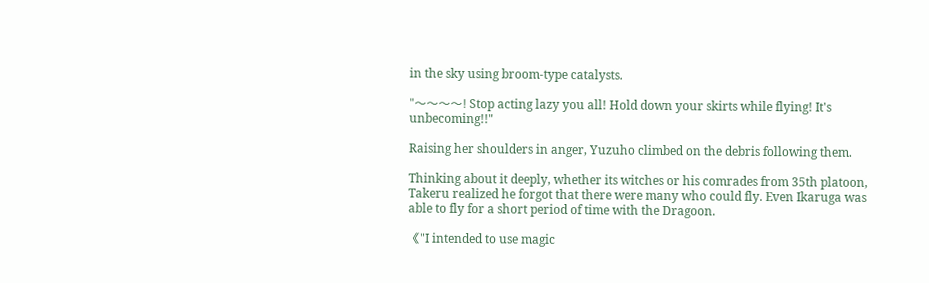in the sky using broom-type catalysts.

"〜〜〜〜! Stop acting lazy you all! Hold down your skirts while flying! It's unbecoming!!"

Raising her shoulders in anger, Yuzuho climbed on the debris following them.

Thinking about it deeply, whether its witches or his comrades from 35th platoon, Takeru realized he forgot that there were many who could fly. Even Ikaruga was able to fly for a short period of time with the Dragoon.

《"I intended to use magic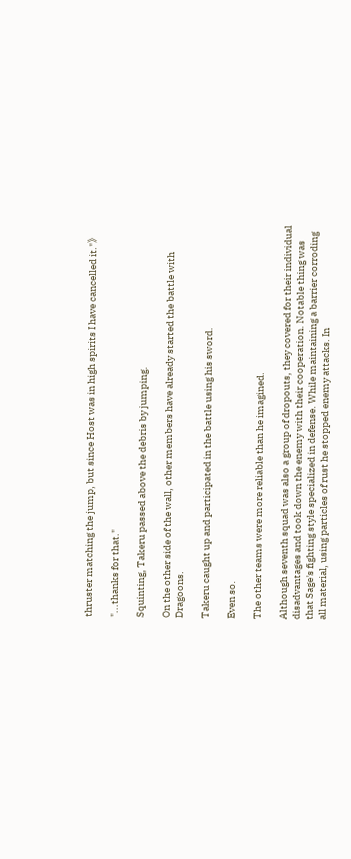thruster matching the jump, but since Host was in high spirits I have cancelled it."》

"...thanks for that."

Squinting, Takeru passed above the debris by jumping.

On the other side of the wall, other members have already started the battle with Dragoons.

Takeru caught up and participated in the battle using his sword.

Even so.

The other teams were more reliable than he imagined.

Although seventh squad was also a group of dropouts, they covered for their individual disadvantages and took down the enemy with their cooperation. Notable thing was that Sage's fighting style specialized in defense. While maintaining a barrier corroding all material, using particles of rust he stopped enemy attacks. In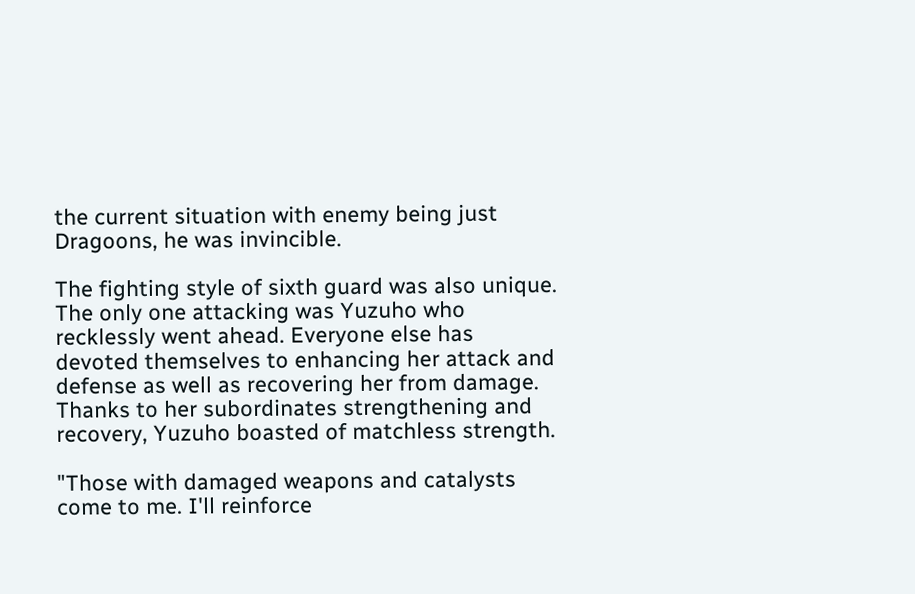the current situation with enemy being just Dragoons, he was invincible.

The fighting style of sixth guard was also unique. The only one attacking was Yuzuho who recklessly went ahead. Everyone else has devoted themselves to enhancing her attack and defense as well as recovering her from damage. Thanks to her subordinates strengthening and recovery, Yuzuho boasted of matchless strength.

"Those with damaged weapons and catalysts come to me. I'll reinforce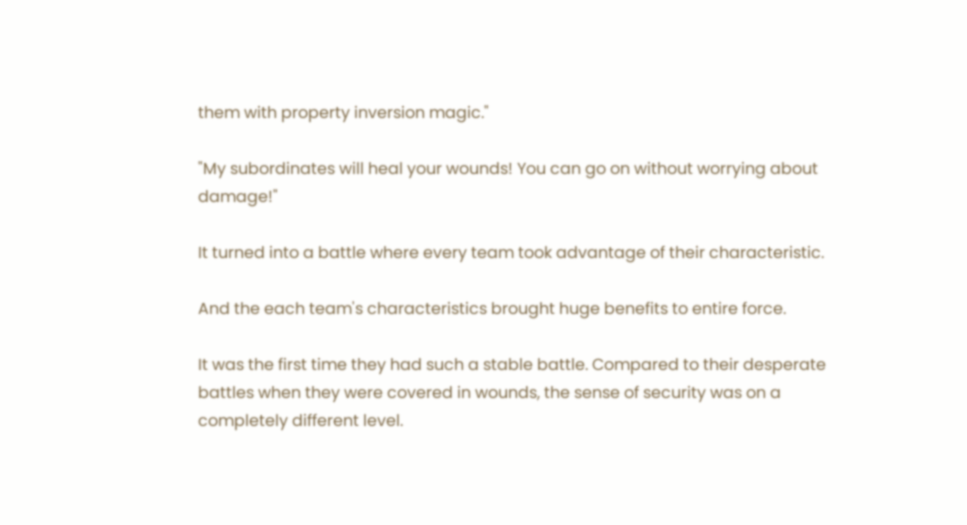them with property inversion magic."

"My subordinates will heal your wounds! You can go on without worrying about damage!"

It turned into a battle where every team took advantage of their characteristic.

And the each team's characteristics brought huge benefits to entire force.

It was the first time they had such a stable battle. Compared to their desperate battles when they were covered in wounds, the sense of security was on a completely different level.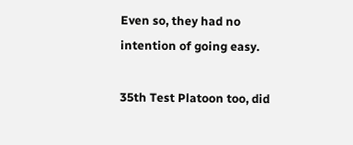Even so, they had no intention of going easy.

35th Test Platoon too, did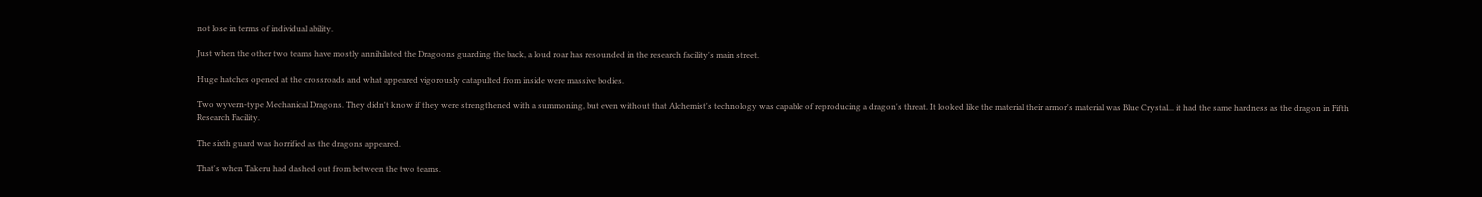not lose in terms of individual ability.

Just when the other two teams have mostly annihilated the Dragoons guarding the back, a loud roar has resounded in the research facility's main street.

Huge hatches opened at the crossroads and what appeared vigorously catapulted from inside were massive bodies.

Two wyvern-type Mechanical Dragons. They didn't know if they were strengthened with a summoning, but even without that Alchemist's technology was capable of reproducing a dragon's threat. It looked like the material their armor's material was Blue Crystal... it had the same hardness as the dragon in Fifth Research Facility.

The sixth guard was horrified as the dragons appeared.

That's when Takeru had dashed out from between the two teams.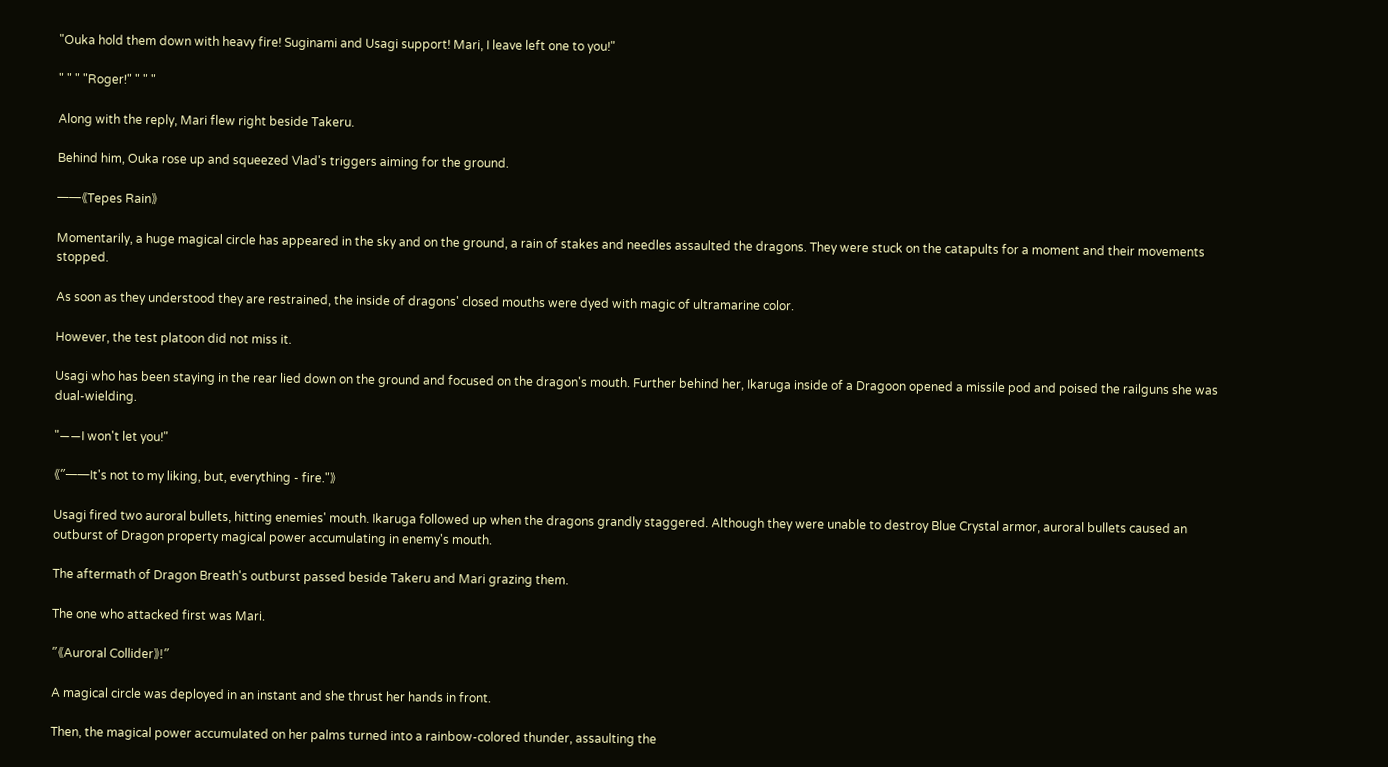"Ouka hold them down with heavy fire! Suginami and Usagi support! Mari, I leave left one to you!"

" " " "Roger!" " " "

Along with the reply, Mari flew right beside Takeru.

Behind him, Ouka rose up and squeezed Vlad's triggers aiming for the ground.

——《Tepes Rain》

Momentarily, a huge magical circle has appeared in the sky and on the ground, a rain of stakes and needles assaulted the dragons. They were stuck on the catapults for a moment and their movements stopped.

As soon as they understood they are restrained, the inside of dragons' closed mouths were dyed with magic of ultramarine color.

However, the test platoon did not miss it.

Usagi who has been staying in the rear lied down on the ground and focused on the dragon's mouth. Further behind her, Ikaruga inside of a Dragoon opened a missile pod and poised the railguns she was dual-wielding.

"——I won't let you!"

《"——It's not to my liking, but, everything - fire."》

Usagi fired two auroral bullets, hitting enemies' mouth. Ikaruga followed up when the dragons grandly staggered. Although they were unable to destroy Blue Crystal armor, auroral bullets caused an outburst of Dragon property magical power accumulating in enemy's mouth.

The aftermath of Dragon Breath's outburst passed beside Takeru and Mari grazing them.

The one who attacked first was Mari.

"《Auroral Collider》!"

A magical circle was deployed in an instant and she thrust her hands in front.

Then, the magical power accumulated on her palms turned into a rainbow-colored thunder, assaulting the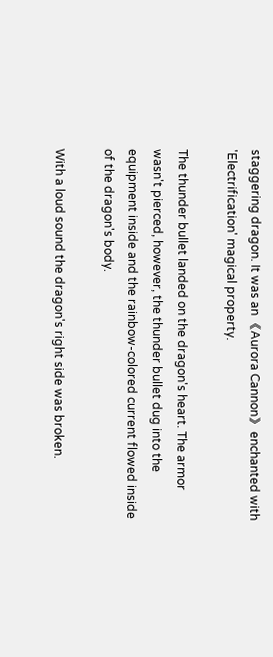staggering dragon. It was an 《Aurora Cannon》 enchanted with 'Electrification' magical property.

The thunder bullet landed on the dragon's heart. The armor wasn't pierced, however, the thunder bullet dug into the equipment inside and the rainbow-colored current flowed inside of the dragon's body.

With a loud sound the dragon's right side was broken.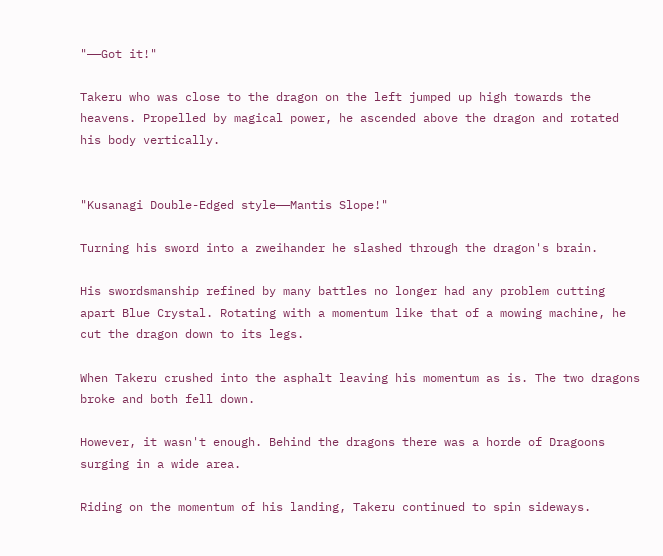"——Got it!"

Takeru who was close to the dragon on the left jumped up high towards the heavens. Propelled by magical power, he ascended above the dragon and rotated his body vertically.


"Kusanagi Double-Edged style——Mantis Slope!"

Turning his sword into a zweihander he slashed through the dragon's brain.

His swordsmanship refined by many battles no longer had any problem cutting apart Blue Crystal. Rotating with a momentum like that of a mowing machine, he cut the dragon down to its legs.

When Takeru crushed into the asphalt leaving his momentum as is. The two dragons broke and both fell down.

However, it wasn't enough. Behind the dragons there was a horde of Dragoons surging in a wide area.

Riding on the momentum of his landing, Takeru continued to spin sideways.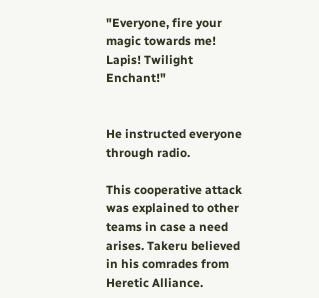"Everyone, fire your magic towards me! Lapis! Twilight Enchant!"


He instructed everyone through radio.

This cooperative attack was explained to other teams in case a need arises. Takeru believed in his comrades from Heretic Alliance.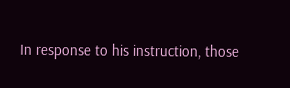In response to his instruction, those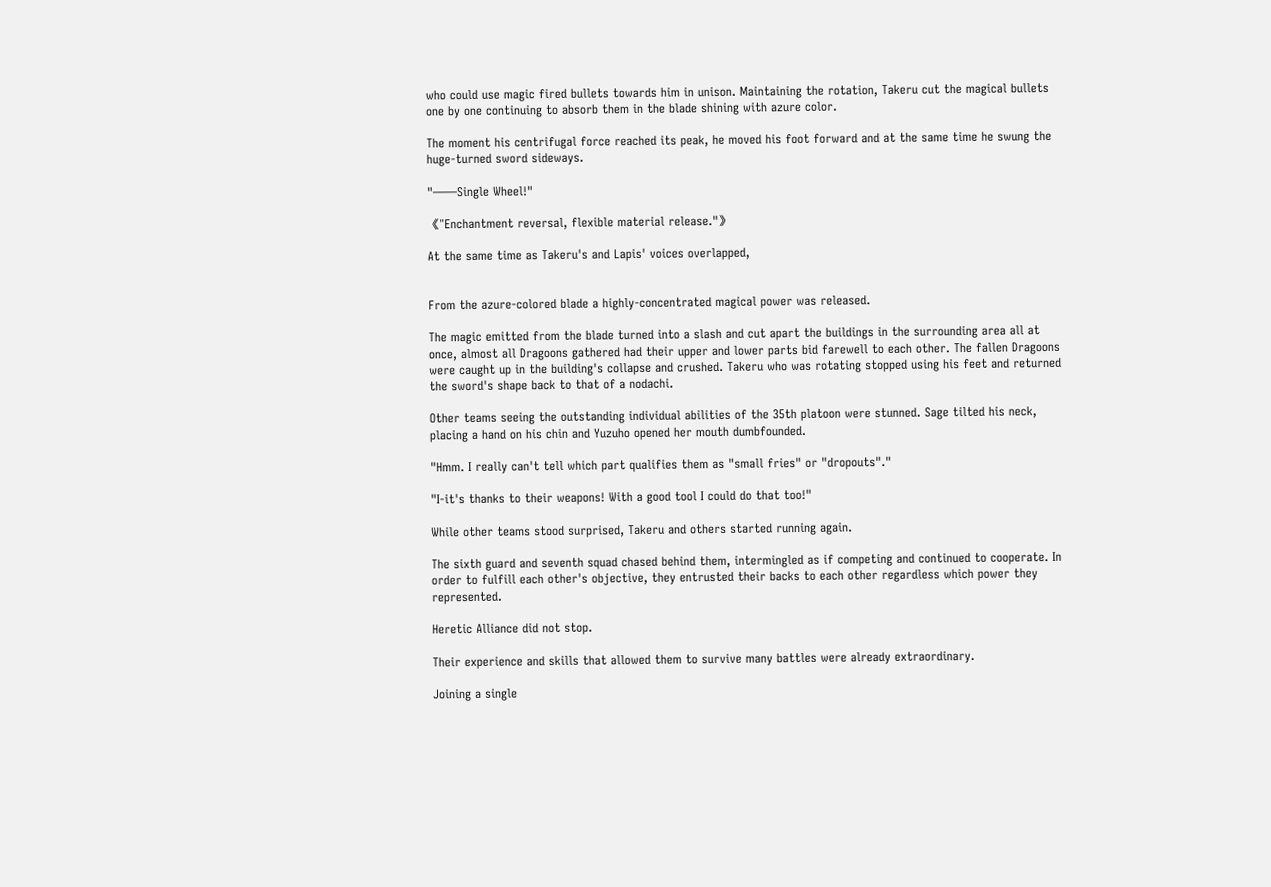who could use magic fired bullets towards him in unison. Maintaining the rotation, Takeru cut the magical bullets one by one continuing to absorb them in the blade shining with azure color.

The moment his centrifugal force reached its peak, he moved his foot forward and at the same time he swung the huge-turned sword sideways.

"——Single Wheel!"

《"Enchantment reversal, flexible material release."》

At the same time as Takeru's and Lapis' voices overlapped,


From the azure-colored blade a highly-concentrated magical power was released.

The magic emitted from the blade turned into a slash and cut apart the buildings in the surrounding area all at once, almost all Dragoons gathered had their upper and lower parts bid farewell to each other. The fallen Dragoons were caught up in the building's collapse and crushed. Takeru who was rotating stopped using his feet and returned the sword's shape back to that of a nodachi.

Other teams seeing the outstanding individual abilities of the 35th platoon were stunned. Sage tilted his neck, placing a hand on his chin and Yuzuho opened her mouth dumbfounded.

"Hmm. I really can't tell which part qualifies them as "small fries" or "dropouts"."

"I-it's thanks to their weapons! With a good tool I could do that too!"

While other teams stood surprised, Takeru and others started running again.

The sixth guard and seventh squad chased behind them, intermingled as if competing and continued to cooperate. In order to fulfill each other's objective, they entrusted their backs to each other regardless which power they represented.

Heretic Alliance did not stop.

Their experience and skills that allowed them to survive many battles were already extraordinary.

Joining a single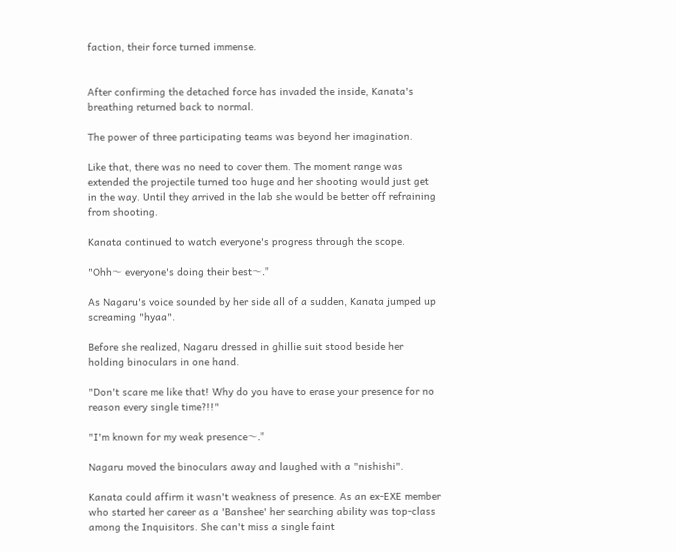faction, their force turned immense.


After confirming the detached force has invaded the inside, Kanata's breathing returned back to normal.

The power of three participating teams was beyond her imagination.

Like that, there was no need to cover them. The moment range was extended the projectile turned too huge and her shooting would just get in the way. Until they arrived in the lab she would be better off refraining from shooting.

Kanata continued to watch everyone's progress through the scope.

"Ohh〜 everyone's doing their best〜."

As Nagaru's voice sounded by her side all of a sudden, Kanata jumped up screaming "hyaa".

Before she realized, Nagaru dressed in ghillie suit stood beside her holding binoculars in one hand.

"Don't scare me like that! Why do you have to erase your presence for no reason every single time?!!"

"I'm known for my weak presence〜."

Nagaru moved the binoculars away and laughed with a "nishishi".

Kanata could affirm it wasn't weakness of presence. As an ex-EXE member who started her career as a 'Banshee' her searching ability was top-class among the Inquisitors. She can't miss a single faint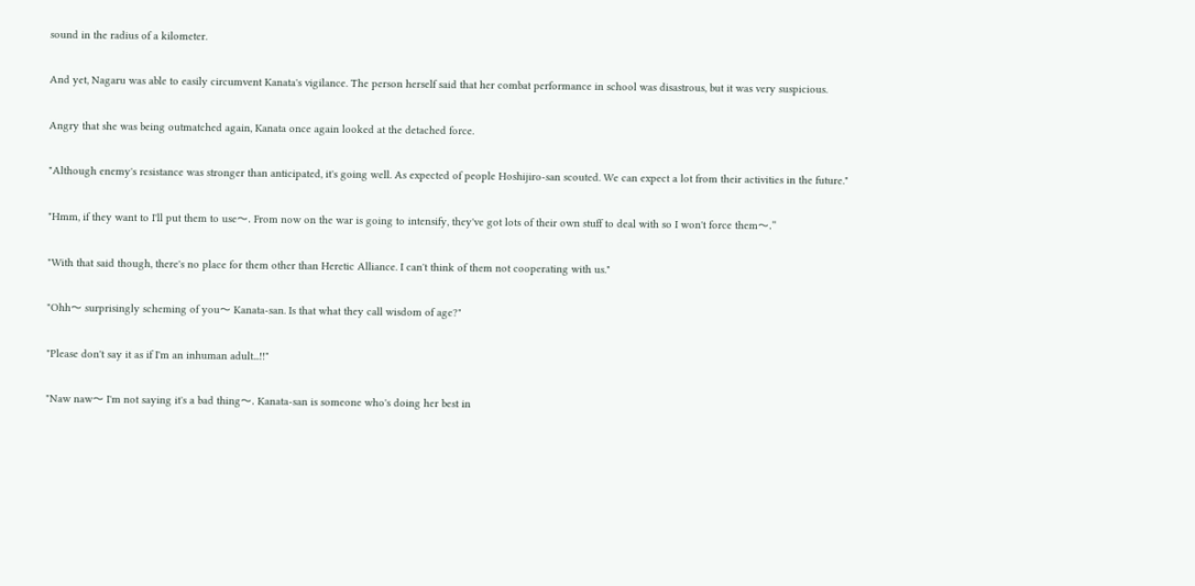sound in the radius of a kilometer.

And yet, Nagaru was able to easily circumvent Kanata's vigilance. The person herself said that her combat performance in school was disastrous, but it was very suspicious.

Angry that she was being outmatched again, Kanata once again looked at the detached force.

"Although enemy's resistance was stronger than anticipated, it's going well. As expected of people Hoshijiro-san scouted. We can expect a lot from their activities in the future."

"Hmm, if they want to I'll put them to use〜. From now on the war is going to intensify, they've got lots of their own stuff to deal with so I won't force them〜."

"With that said though, there's no place for them other than Heretic Alliance. I can't think of them not cooperating with us."

"Ohh〜 surprisingly scheming of you〜 Kanata-san. Is that what they call wisdom of age?"

"Please don't say it as if I'm an inhuman adult...!!"

"Naw naw〜 I'm not saying it's a bad thing〜. Kanata-san is someone who's doing her best in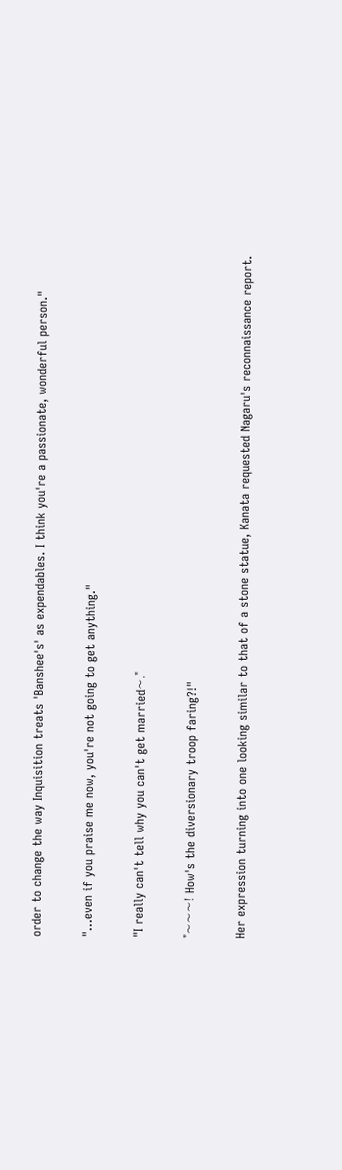order to change the way Inquisition treats 'Banshee's' as expendables. I think you're a passionate, wonderful person."

"...even if you praise me now, you're not going to get anything."

"I really can't tell why you can't get married〜."

"〜〜〜! How's the diversionary troop faring?!"

Her expression turning into one looking similar to that of a stone statue, Kanata requested Nagaru's reconnaissance report.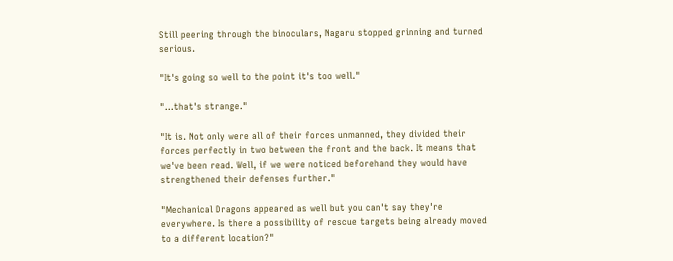Still peering through the binoculars, Nagaru stopped grinning and turned serious.

"It's going so well to the point it's too well."

"...that's strange."

"It is. Not only were all of their forces unmanned, they divided their forces perfectly in two between the front and the back. It means that we've been read. Well, if we were noticed beforehand they would have strengthened their defenses further."

"Mechanical Dragons appeared as well but you can't say they're everywhere. Is there a possibility of rescue targets being already moved to a different location?"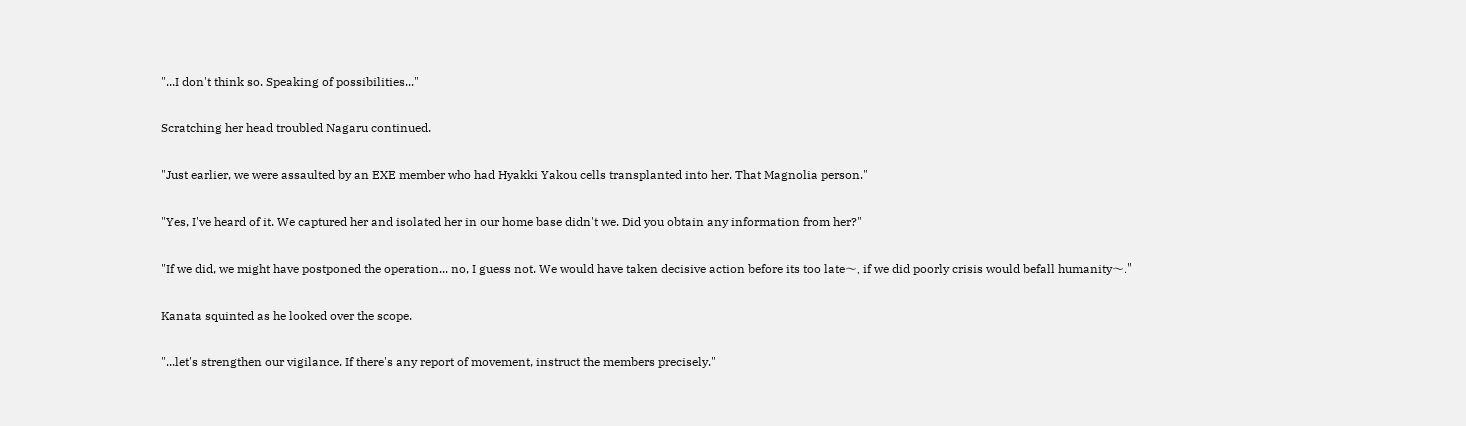"...I don't think so. Speaking of possibilities..."

Scratching her head troubled Nagaru continued.

"Just earlier, we were assaulted by an EXE member who had Hyakki Yakou cells transplanted into her. That Magnolia person."

"Yes, I've heard of it. We captured her and isolated her in our home base didn't we. Did you obtain any information from her?"

"If we did, we might have postponed the operation... no, I guess not. We would have taken decisive action before its too late〜, if we did poorly crisis would befall humanity〜."

Kanata squinted as he looked over the scope.

"...let's strengthen our vigilance. If there's any report of movement, instruct the members precisely."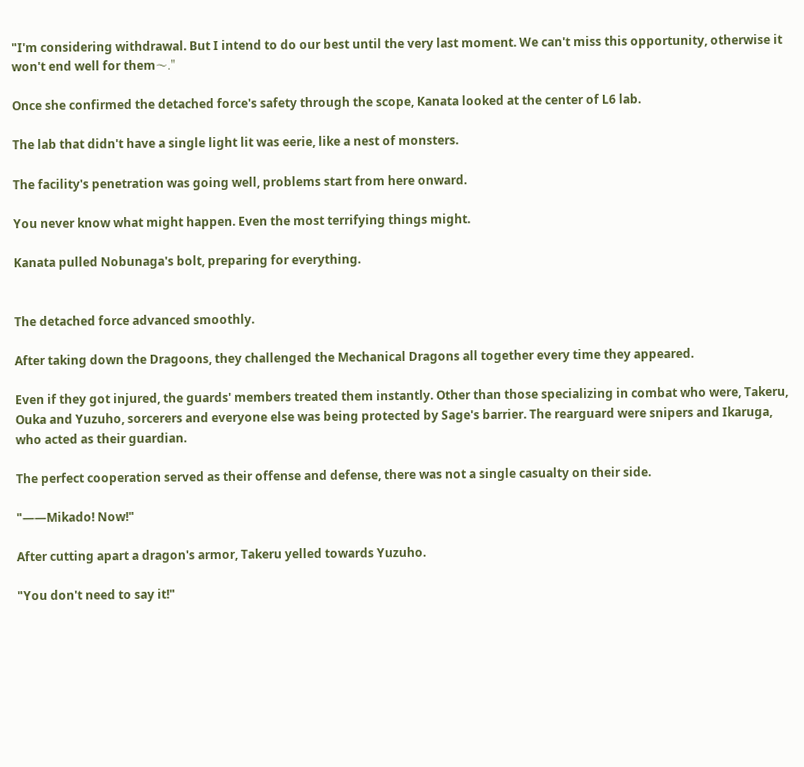"I'm considering withdrawal. But I intend to do our best until the very last moment. We can't miss this opportunity, otherwise it won't end well for them〜."

Once she confirmed the detached force's safety through the scope, Kanata looked at the center of L6 lab.

The lab that didn't have a single light lit was eerie, like a nest of monsters.

The facility's penetration was going well, problems start from here onward.

You never know what might happen. Even the most terrifying things might.

Kanata pulled Nobunaga's bolt, preparing for everything.


The detached force advanced smoothly.

After taking down the Dragoons, they challenged the Mechanical Dragons all together every time they appeared.

Even if they got injured, the guards' members treated them instantly. Other than those specializing in combat who were, Takeru, Ouka and Yuzuho, sorcerers and everyone else was being protected by Sage's barrier. The rearguard were snipers and Ikaruga, who acted as their guardian.

The perfect cooperation served as their offense and defense, there was not a single casualty on their side.

"——Mikado! Now!"

After cutting apart a dragon's armor, Takeru yelled towards Yuzuho.

"You don't need to say it!"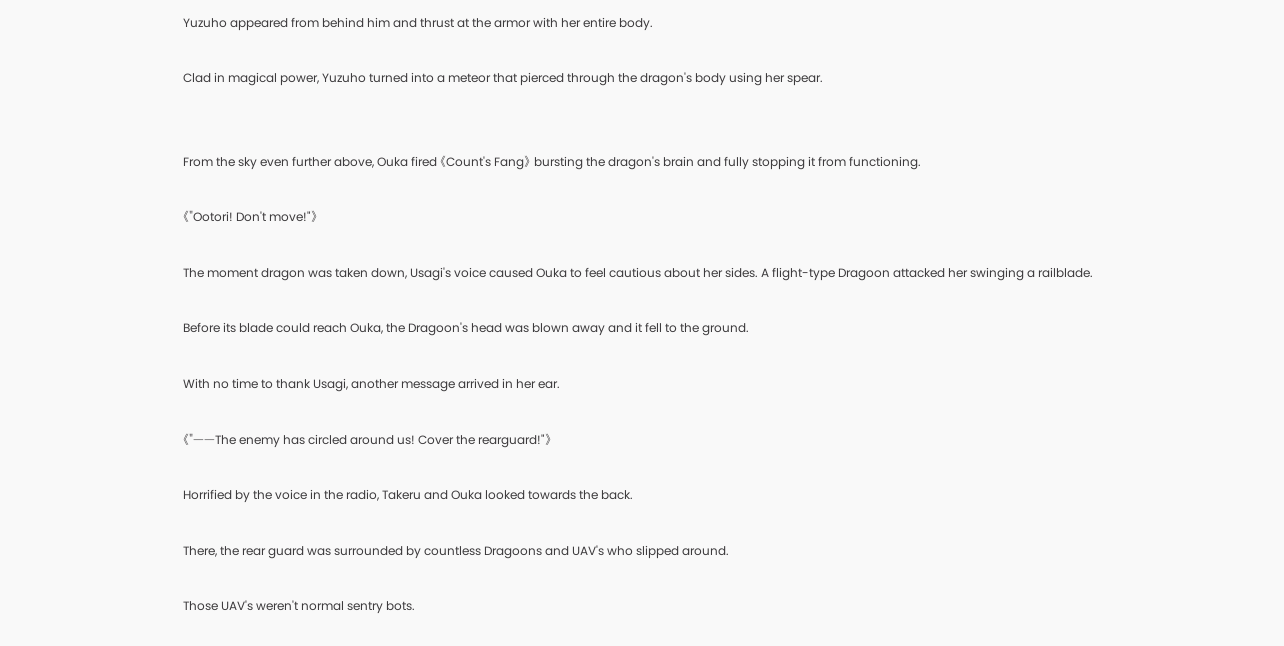Yuzuho appeared from behind him and thrust at the armor with her entire body.

Clad in magical power, Yuzuho turned into a meteor that pierced through the dragon's body using her spear.


From the sky even further above, Ouka fired 《Count's Fang》 bursting the dragon's brain and fully stopping it from functioning.

《"Ootori! Don't move!"》

The moment dragon was taken down, Usagi's voice caused Ouka to feel cautious about her sides. A flight-type Dragoon attacked her swinging a railblade.

Before its blade could reach Ouka, the Dragoon's head was blown away and it fell to the ground.

With no time to thank Usagi, another message arrived in her ear.

《"——The enemy has circled around us! Cover the rearguard!"》

Horrified by the voice in the radio, Takeru and Ouka looked towards the back.

There, the rear guard was surrounded by countless Dragoons and UAV's who slipped around.

Those UAV's weren't normal sentry bots.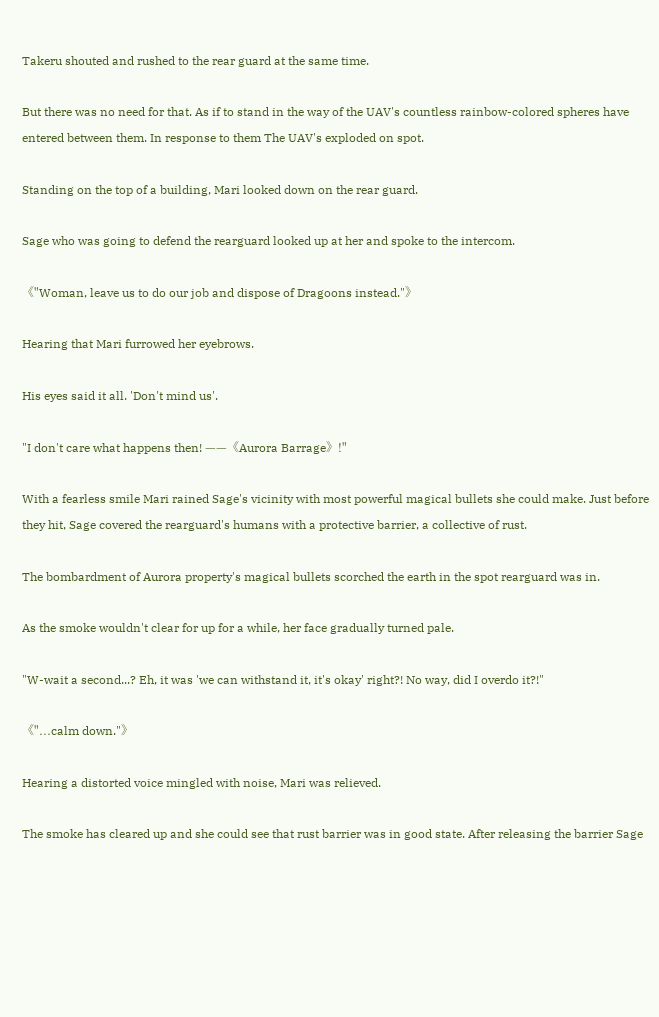Takeru shouted and rushed to the rear guard at the same time.

But there was no need for that. As if to stand in the way of the UAV's countless rainbow-colored spheres have entered between them. In response to them The UAV's exploded on spot.

Standing on the top of a building, Mari looked down on the rear guard.

Sage who was going to defend the rearguard looked up at her and spoke to the intercom.

《"Woman, leave us to do our job and dispose of Dragoons instead."》

Hearing that Mari furrowed her eyebrows.

His eyes said it all. 'Don't mind us'.

"I don't care what happens then! ——《Aurora Barrage》!"

With a fearless smile Mari rained Sage's vicinity with most powerful magical bullets she could make. Just before they hit, Sage covered the rearguard's humans with a protective barrier, a collective of rust.

The bombardment of Aurora property's magical bullets scorched the earth in the spot rearguard was in.

As the smoke wouldn't clear for up for a while, her face gradually turned pale.

"W-wait a second...? Eh, it was 'we can withstand it, it's okay' right?! No way, did I overdo it?!"

《"...calm down."》

Hearing a distorted voice mingled with noise, Mari was relieved.

The smoke has cleared up and she could see that rust barrier was in good state. After releasing the barrier Sage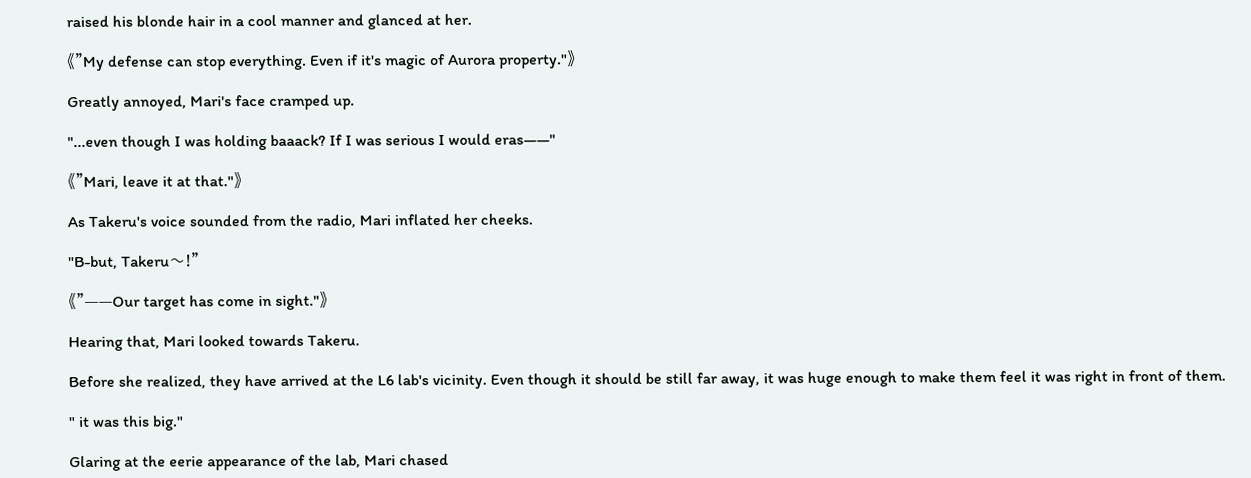raised his blonde hair in a cool manner and glanced at her.

《"My defense can stop everything. Even if it's magic of Aurora property."》

Greatly annoyed, Mari's face cramped up.

"...even though I was holding baaack? If I was serious I would eras——"

《"Mari, leave it at that."》

As Takeru's voice sounded from the radio, Mari inflated her cheeks.

"B-but, Takeru〜!"

《"——Our target has come in sight."》

Hearing that, Mari looked towards Takeru.

Before she realized, they have arrived at the L6 lab's vicinity. Even though it should be still far away, it was huge enough to make them feel it was right in front of them.

" it was this big."

Glaring at the eerie appearance of the lab, Mari chased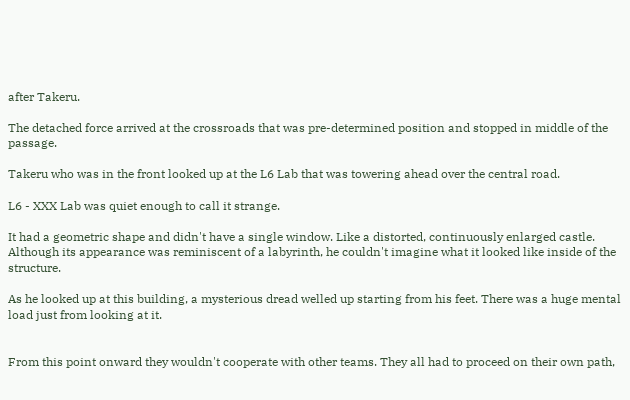after Takeru.

The detached force arrived at the crossroads that was pre-determined position and stopped in middle of the passage.

Takeru who was in the front looked up at the L6 Lab that was towering ahead over the central road.

L6 - XXX Lab was quiet enough to call it strange.

It had a geometric shape and didn't have a single window. Like a distorted, continuously enlarged castle. Although its appearance was reminiscent of a labyrinth, he couldn't imagine what it looked like inside of the structure.

As he looked up at this building, a mysterious dread welled up starting from his feet. There was a huge mental load just from looking at it.


From this point onward they wouldn't cooperate with other teams. They all had to proceed on their own path,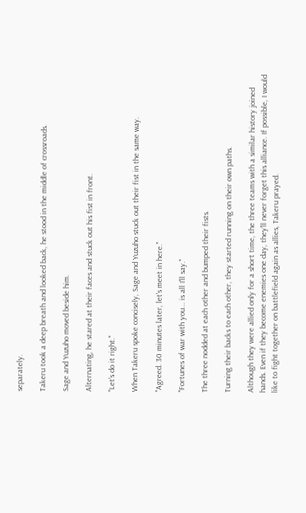separately.

Takeru took a deep breath and looked back, he stood in the middle of crossroads.

Sage and Yuzuho moved beside him.

Alternating, he stared at their faces and stuck out his fist in front.

"Let's do it right."

When Takeru spoke concisely, Sage and Yuzuho stuck out their fist in the same way.

"Agreed. 30 minutes later, let's meet in here."

"Fortunes of war with you... is all I'll say."

The three nodded at each other and bumped their fists.

Turning their backs to each other, they started running on their own paths.

Although they were allied only for a short time, the three teams with a similar history joined hands. Even if they become enemies one day, they'll never forget this alliance. If possible, I would like to fight together on battlefield again as allies, Takeru prayed.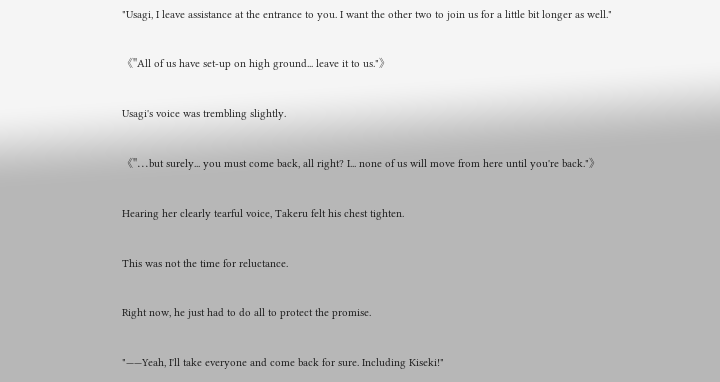"Usagi, I leave assistance at the entrance to you. I want the other two to join us for a little bit longer as well."

《"All of us have set-up on high ground... leave it to us."》

Usagi's voice was trembling slightly.

《"...but surely... you must come back, all right? I... none of us will move from here until you're back."》

Hearing her clearly tearful voice, Takeru felt his chest tighten.

This was not the time for reluctance.

Right now, he just had to do all to protect the promise.

"——Yeah, I'll take everyone and come back for sure. Including Kiseki!"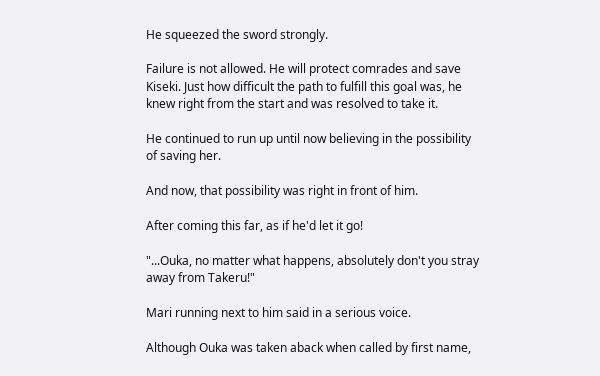He squeezed the sword strongly.

Failure is not allowed. He will protect comrades and save Kiseki. Just how difficult the path to fulfill this goal was, he knew right from the start and was resolved to take it.

He continued to run up until now believing in the possibility of saving her.

And now, that possibility was right in front of him.

After coming this far, as if he'd let it go!

"...Ouka, no matter what happens, absolutely don't you stray away from Takeru!"

Mari running next to him said in a serious voice.

Although Ouka was taken aback when called by first name,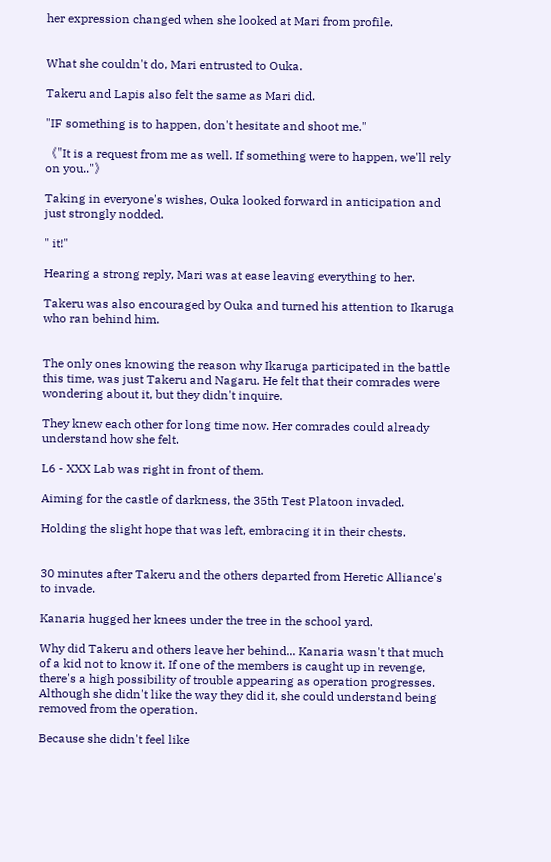her expression changed when she looked at Mari from profile.


What she couldn't do, Mari entrusted to Ouka.

Takeru and Lapis also felt the same as Mari did.

"IF something is to happen, don't hesitate and shoot me."

《"It is a request from me as well. If something were to happen, we'll rely on you.."》

Taking in everyone's wishes, Ouka looked forward in anticipation and just strongly nodded.

" it!"

Hearing a strong reply, Mari was at ease leaving everything to her.

Takeru was also encouraged by Ouka and turned his attention to Ikaruga who ran behind him.


The only ones knowing the reason why Ikaruga participated in the battle this time, was just Takeru and Nagaru. He felt that their comrades were wondering about it, but they didn't inquire.

They knew each other for long time now. Her comrades could already understand how she felt.

L6 - XXX Lab was right in front of them.

Aiming for the castle of darkness, the 35th Test Platoon invaded.

Holding the slight hope that was left, embracing it in their chests.


30 minutes after Takeru and the others departed from Heretic Alliance's to invade.

Kanaria hugged her knees under the tree in the school yard.

Why did Takeru and others leave her behind... Kanaria wasn't that much of a kid not to know it. If one of the members is caught up in revenge, there's a high possibility of trouble appearing as operation progresses. Although she didn't like the way they did it, she could understand being removed from the operation.

Because she didn't feel like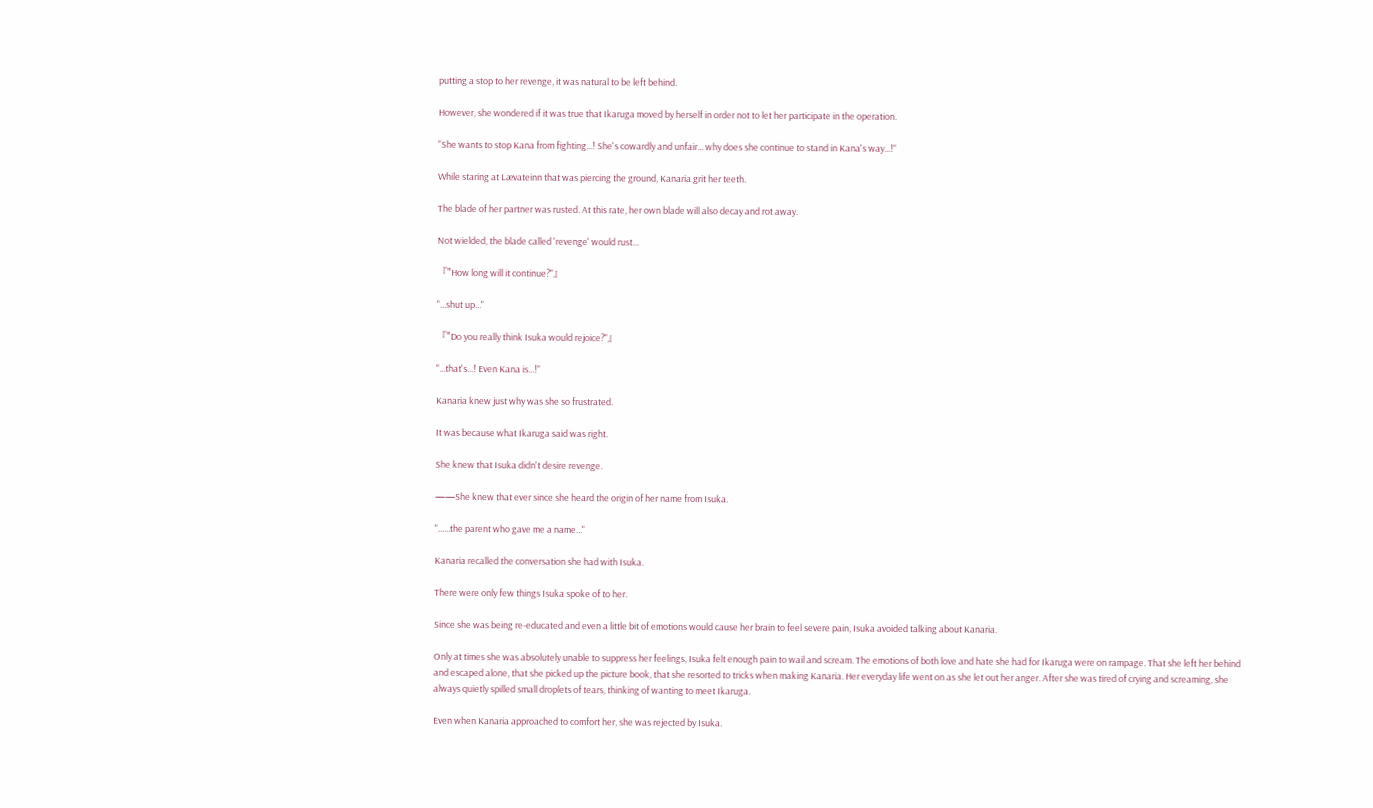putting a stop to her revenge, it was natural to be left behind.

However, she wondered if it was true that Ikaruga moved by herself in order not to let her participate in the operation.

"She wants to stop Kana from fighting...! She's cowardly and unfair... why does she continue to stand in Kana's way...!"

While staring at Lævateinn that was piercing the ground, Kanaria grit her teeth.

The blade of her partner was rusted. At this rate, her own blade will also decay and rot away.

Not wielded, the blade called 'revenge' would rust...

『"How long will it continue?"』

"...shut up..."

『"Do you really think Isuka would rejoice?"』

"...that's...! Even Kana is...!"

Kanaria knew just why was she so frustrated.

It was because what Ikaruga said was right.

She knew that Isuka didn't desire revenge.

——She knew that ever since she heard the origin of her name from Isuka.

"......the parent who gave me a name..."

Kanaria recalled the conversation she had with Isuka.

There were only few things Isuka spoke of to her.

Since she was being re-educated and even a little bit of emotions would cause her brain to feel severe pain, Isuka avoided talking about Kanaria.

Only at times she was absolutely unable to suppress her feelings, Isuka felt enough pain to wail and scream. The emotions of both love and hate she had for Ikaruga were on rampage. That she left her behind and escaped alone, that she picked up the picture book, that she resorted to tricks when making Kanaria. Her everyday life went on as she let out her anger. After she was tired of crying and screaming, she always quietly spilled small droplets of tears, thinking of wanting to meet Ikaruga.

Even when Kanaria approached to comfort her, she was rejected by Isuka.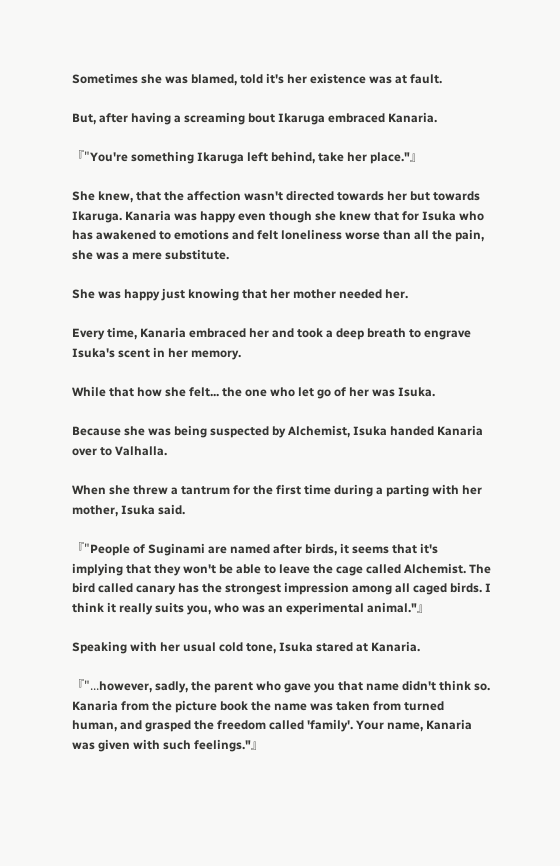Sometimes she was blamed, told it's her existence was at fault.

But, after having a screaming bout Ikaruga embraced Kanaria.

『"You're something Ikaruga left behind, take her place."』

She knew, that the affection wasn't directed towards her but towards Ikaruga. Kanaria was happy even though she knew that for Isuka who has awakened to emotions and felt loneliness worse than all the pain, she was a mere substitute.

She was happy just knowing that her mother needed her.

Every time, Kanaria embraced her and took a deep breath to engrave Isuka's scent in her memory.

While that how she felt... the one who let go of her was Isuka.

Because she was being suspected by Alchemist, Isuka handed Kanaria over to Valhalla.

When she threw a tantrum for the first time during a parting with her mother, Isuka said.

『"People of Suginami are named after birds, it seems that it's implying that they won't be able to leave the cage called Alchemist. The bird called canary has the strongest impression among all caged birds. I think it really suits you, who was an experimental animal."』

Speaking with her usual cold tone, Isuka stared at Kanaria.

『"...however, sadly, the parent who gave you that name didn't think so. Kanaria from the picture book the name was taken from turned human, and grasped the freedom called 'family'. Your name, Kanaria was given with such feelings."』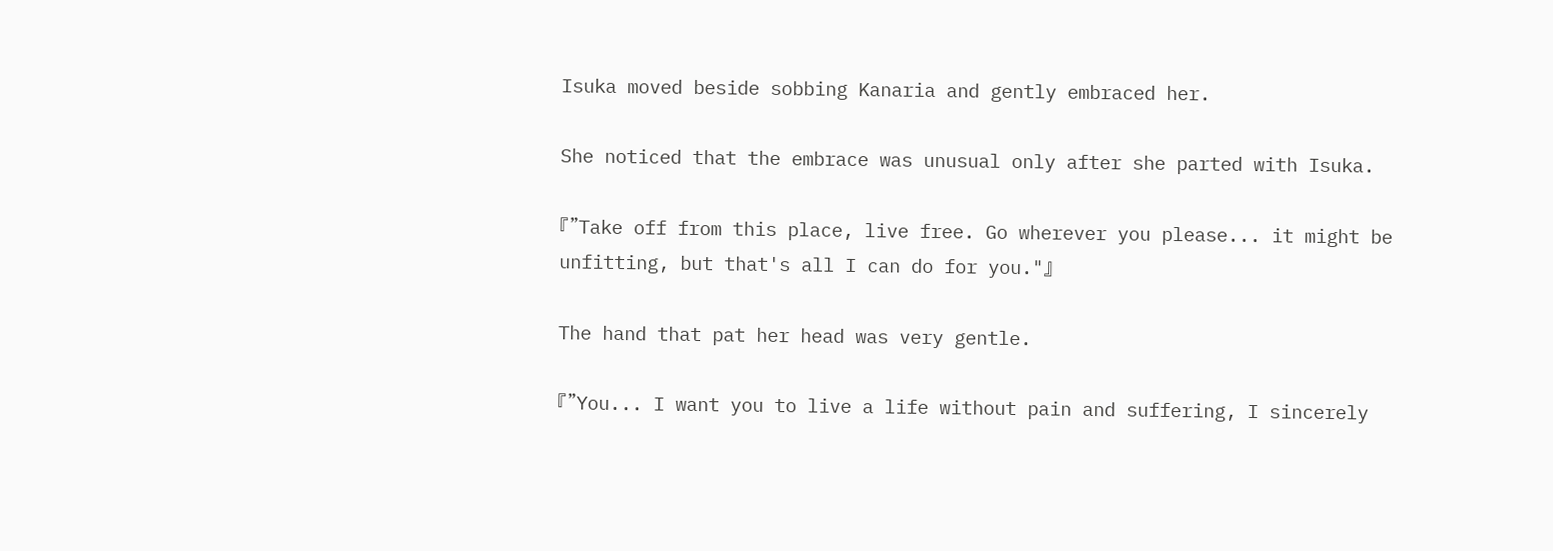Isuka moved beside sobbing Kanaria and gently embraced her.

She noticed that the embrace was unusual only after she parted with Isuka.

『"Take off from this place, live free. Go wherever you please... it might be unfitting, but that's all I can do for you."』

The hand that pat her head was very gentle.

『"You... I want you to live a life without pain and suffering, I sincerely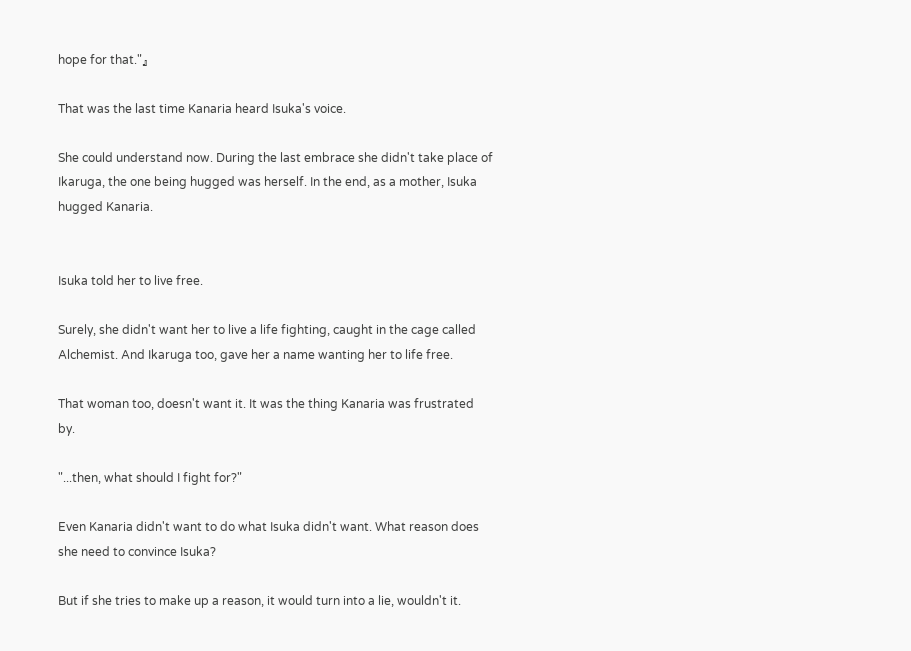hope for that."』

That was the last time Kanaria heard Isuka's voice.

She could understand now. During the last embrace she didn't take place of Ikaruga, the one being hugged was herself. In the end, as a mother, Isuka hugged Kanaria.


Isuka told her to live free.

Surely, she didn't want her to live a life fighting, caught in the cage called Alchemist. And Ikaruga too, gave her a name wanting her to life free.

That woman too, doesn't want it. It was the thing Kanaria was frustrated by.

"...then, what should I fight for?"

Even Kanaria didn't want to do what Isuka didn't want. What reason does she need to convince Isuka?

But if she tries to make up a reason, it would turn into a lie, wouldn't it.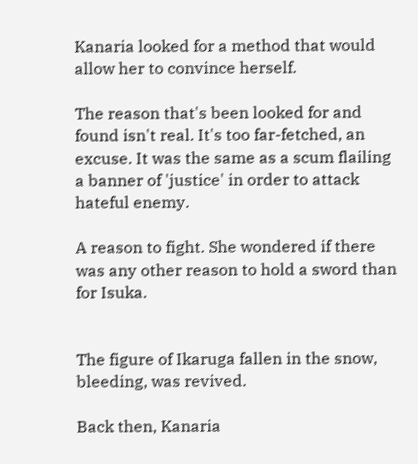Kanaria looked for a method that would allow her to convince herself.

The reason that's been looked for and found isn't real. It's too far-fetched, an excuse. It was the same as a scum flailing a banner of 'justice' in order to attack hateful enemy.

A reason to fight. She wondered if there was any other reason to hold a sword than for Isuka.


The figure of Ikaruga fallen in the snow, bleeding, was revived.

Back then, Kanaria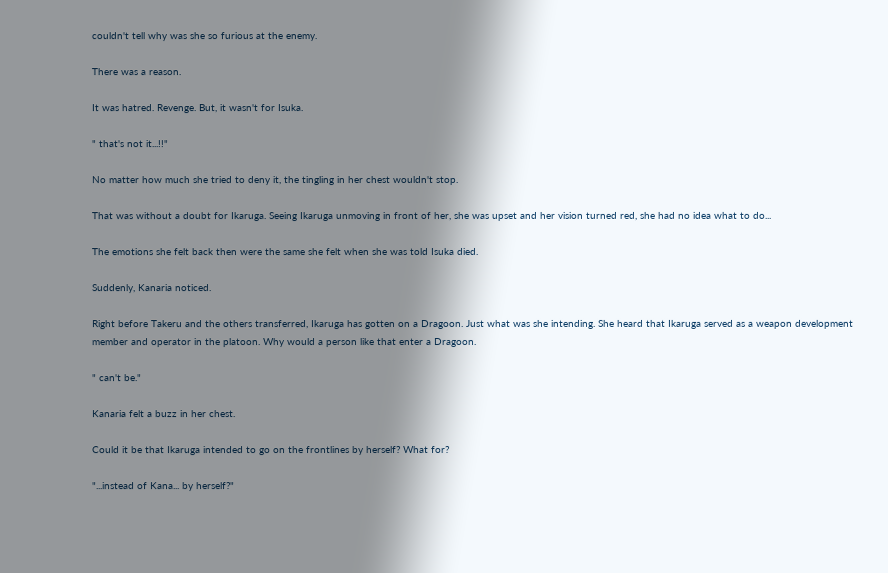couldn't tell why was she so furious at the enemy.

There was a reason.

It was hatred. Revenge. But, it wasn't for Isuka.

" that's not it...!!"

No matter how much she tried to deny it, the tingling in her chest wouldn't stop.

That was without a doubt for Ikaruga. Seeing Ikaruga unmoving in front of her, she was upset and her vision turned red, she had no idea what to do...

The emotions she felt back then were the same she felt when she was told Isuka died.

Suddenly, Kanaria noticed.

Right before Takeru and the others transferred, Ikaruga has gotten on a Dragoon. Just what was she intending. She heard that Ikaruga served as a weapon development member and operator in the platoon. Why would a person like that enter a Dragoon.

" can't be."

Kanaria felt a buzz in her chest.

Could it be that Ikaruga intended to go on the frontlines by herself? What for?

"...instead of Kana... by herself?"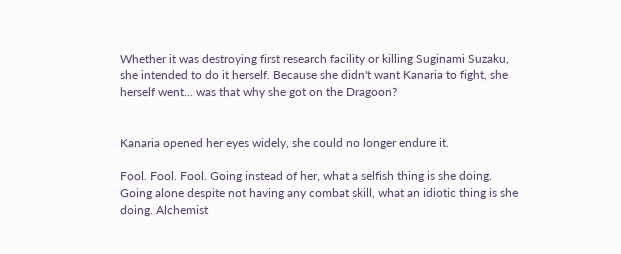Whether it was destroying first research facility or killing Suginami Suzaku, she intended to do it herself. Because she didn't want Kanaria to fight, she herself went... was that why she got on the Dragoon?


Kanaria opened her eyes widely, she could no longer endure it.

Fool. Fool. Fool. Going instead of her, what a selfish thing is she doing. Going alone despite not having any combat skill, what an idiotic thing is she doing. Alchemist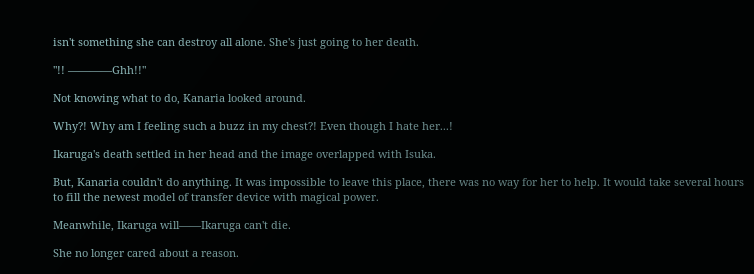isn't something she can destroy all alone. She's just going to her death.

"!! ————Ghh!!"

Not knowing what to do, Kanaria looked around.

Why?! Why am I feeling such a buzz in my chest?! Even though I hate her...!

Ikaruga's death settled in her head and the image overlapped with Isuka.

But, Kanaria couldn't do anything. It was impossible to leave this place, there was no way for her to help. It would take several hours to fill the newest model of transfer device with magical power.

Meanwhile, Ikaruga will——Ikaruga can't die.

She no longer cared about a reason.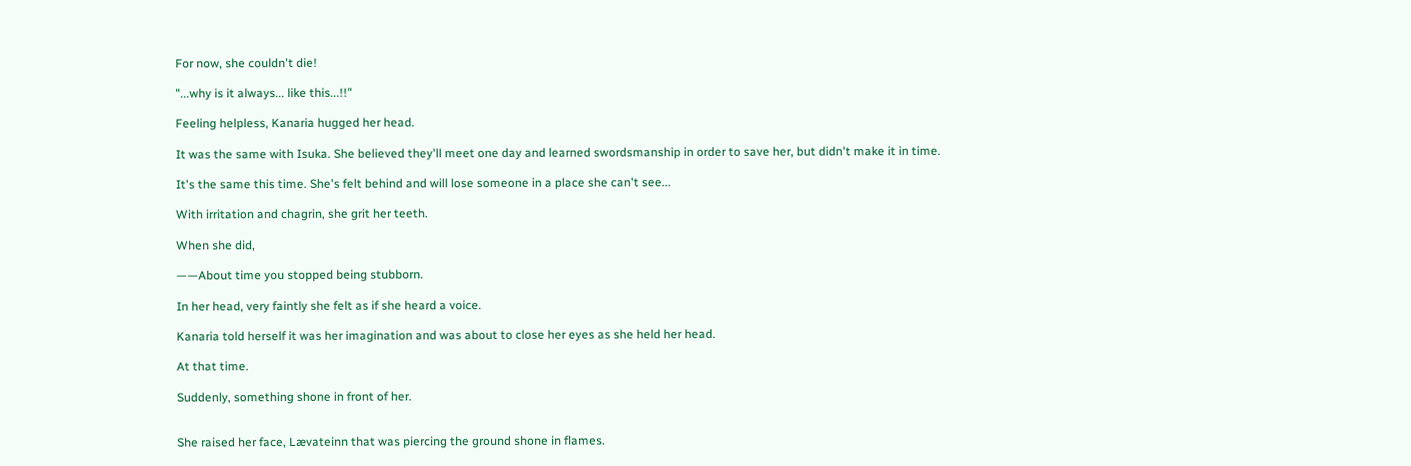For now, she couldn't die!

"...why is it always... like this...!!"

Feeling helpless, Kanaria hugged her head.

It was the same with Isuka. She believed they'll meet one day and learned swordsmanship in order to save her, but didn't make it in time.

It's the same this time. She's felt behind and will lose someone in a place she can't see...

With irritation and chagrin, she grit her teeth.

When she did,

——About time you stopped being stubborn.

In her head, very faintly she felt as if she heard a voice.

Kanaria told herself it was her imagination and was about to close her eyes as she held her head.

At that time.

Suddenly, something shone in front of her.


She raised her face, Lævateinn that was piercing the ground shone in flames.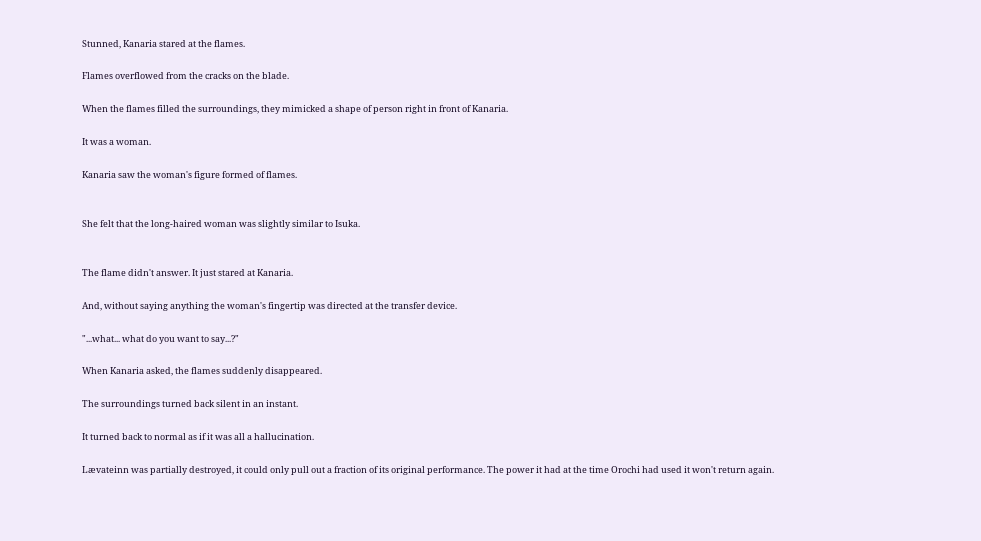Stunned, Kanaria stared at the flames.

Flames overflowed from the cracks on the blade.

When the flames filled the surroundings, they mimicked a shape of person right in front of Kanaria.

It was a woman.

Kanaria saw the woman's figure formed of flames.


She felt that the long-haired woman was slightly similar to Isuka.


The flame didn't answer. It just stared at Kanaria.

And, without saying anything the woman's fingertip was directed at the transfer device.

"...what... what do you want to say...?"

When Kanaria asked, the flames suddenly disappeared.

The surroundings turned back silent in an instant.

It turned back to normal as if it was all a hallucination.

Lævateinn was partially destroyed, it could only pull out a fraction of its original performance. The power it had at the time Orochi had used it won't return again.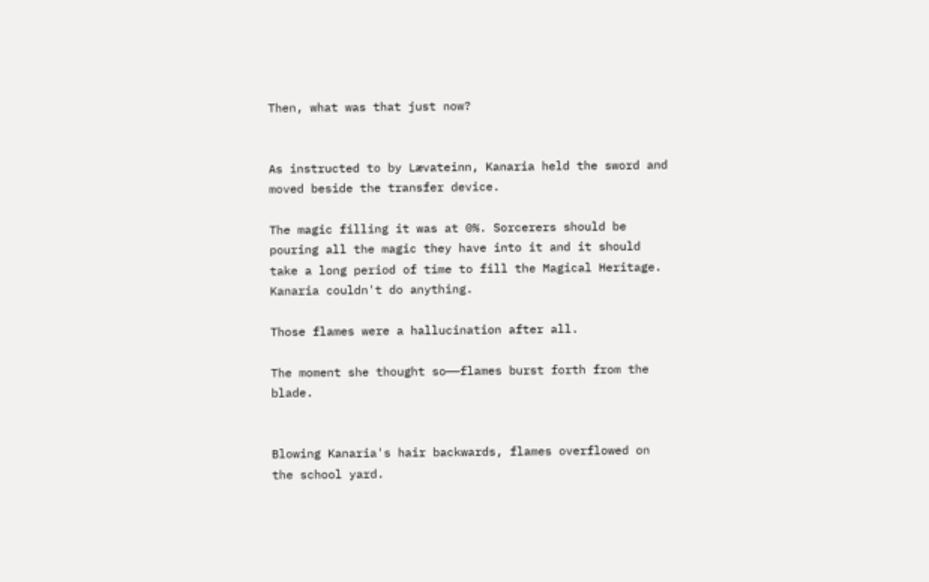Then, what was that just now?


As instructed to by Lævateinn, Kanaria held the sword and moved beside the transfer device.

The magic filling it was at 0%. Sorcerers should be pouring all the magic they have into it and it should take a long period of time to fill the Magical Heritage. Kanaria couldn't do anything.

Those flames were a hallucination after all.

The moment she thought so——flames burst forth from the blade.


Blowing Kanaria's hair backwards, flames overflowed on the school yard.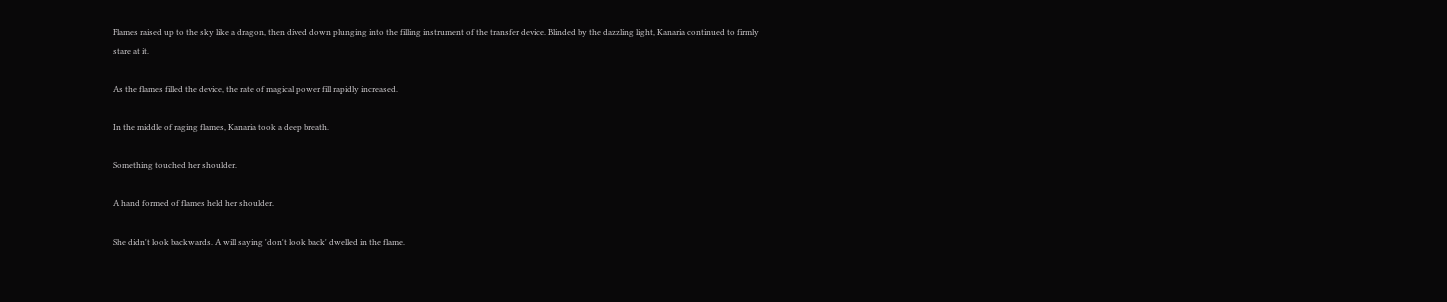Flames raised up to the sky like a dragon, then dived down plunging into the filling instrument of the transfer device. Blinded by the dazzling light, Kanaria continued to firmly stare at it.

As the flames filled the device, the rate of magical power fill rapidly increased.

In the middle of raging flames, Kanaria took a deep breath.

Something touched her shoulder.

A hand formed of flames held her shoulder.

She didn't look backwards. A will saying 'don't look back' dwelled in the flame.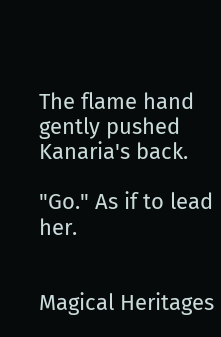The flame hand gently pushed Kanaria's back.

"Go." As if to lead her.


Magical Heritages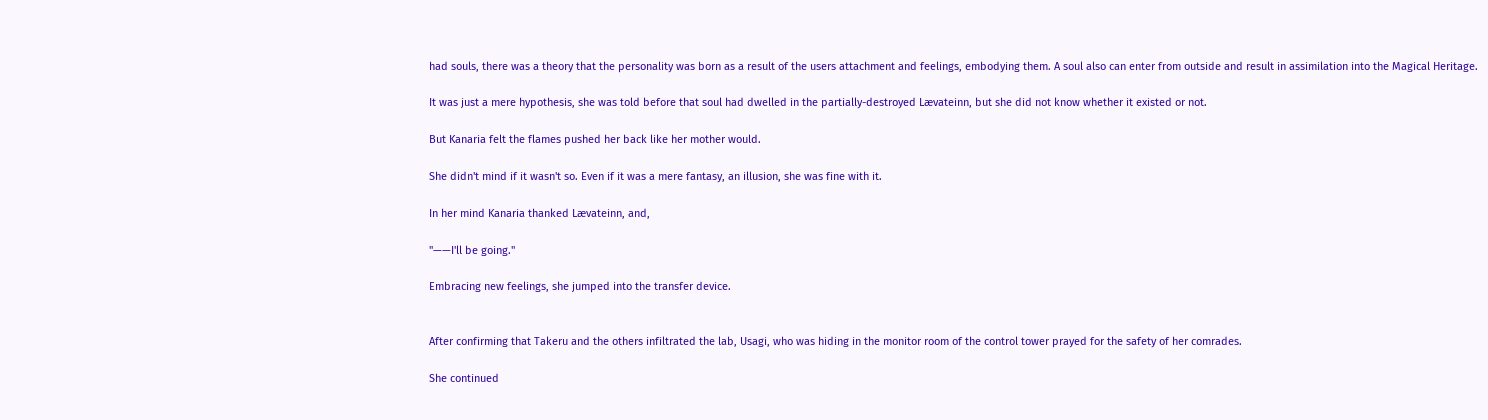had souls, there was a theory that the personality was born as a result of the users attachment and feelings, embodying them. A soul also can enter from outside and result in assimilation into the Magical Heritage.

It was just a mere hypothesis, she was told before that soul had dwelled in the partially-destroyed Lævateinn, but she did not know whether it existed or not.

But Kanaria felt the flames pushed her back like her mother would.

She didn't mind if it wasn't so. Even if it was a mere fantasy, an illusion, she was fine with it.

In her mind Kanaria thanked Lævateinn, and,

"——I'll be going."

Embracing new feelings, she jumped into the transfer device.


After confirming that Takeru and the others infiltrated the lab, Usagi, who was hiding in the monitor room of the control tower prayed for the safety of her comrades.

She continued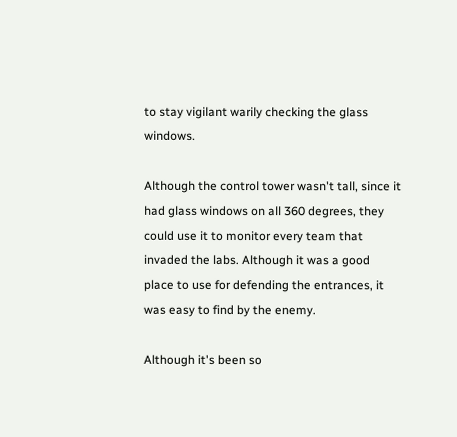to stay vigilant warily checking the glass windows.

Although the control tower wasn't tall, since it had glass windows on all 360 degrees, they could use it to monitor every team that invaded the labs. Although it was a good place to use for defending the entrances, it was easy to find by the enemy.

Although it's been so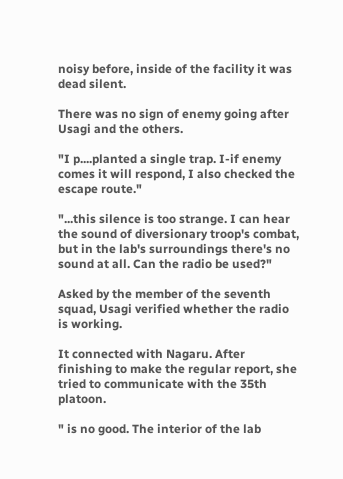noisy before, inside of the facility it was dead silent.

There was no sign of enemy going after Usagi and the others.

"I p....planted a single trap. I-if enemy comes it will respond, I also checked the escape route."

"...this silence is too strange. I can hear the sound of diversionary troop's combat, but in the lab's surroundings there's no sound at all. Can the radio be used?"

Asked by the member of the seventh squad, Usagi verified whether the radio is working.

It connected with Nagaru. After finishing to make the regular report, she tried to communicate with the 35th platoon.

" is no good. The interior of the lab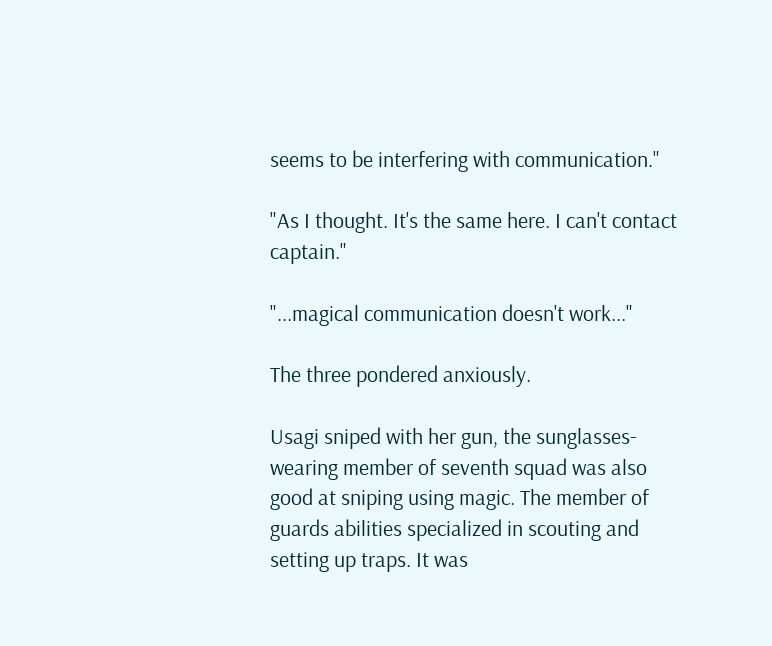seems to be interfering with communication."

"As I thought. It's the same here. I can't contact captain."

"...magical communication doesn't work..."

The three pondered anxiously.

Usagi sniped with her gun, the sunglasses-wearing member of seventh squad was also good at sniping using magic. The member of guards abilities specialized in scouting and setting up traps. It was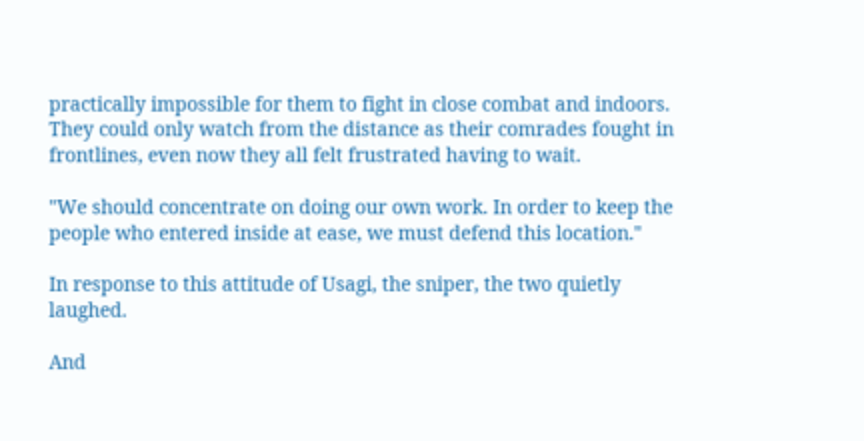practically impossible for them to fight in close combat and indoors. They could only watch from the distance as their comrades fought in frontlines, even now they all felt frustrated having to wait.

"We should concentrate on doing our own work. In order to keep the people who entered inside at ease, we must defend this location."

In response to this attitude of Usagi, the sniper, the two quietly laughed.

And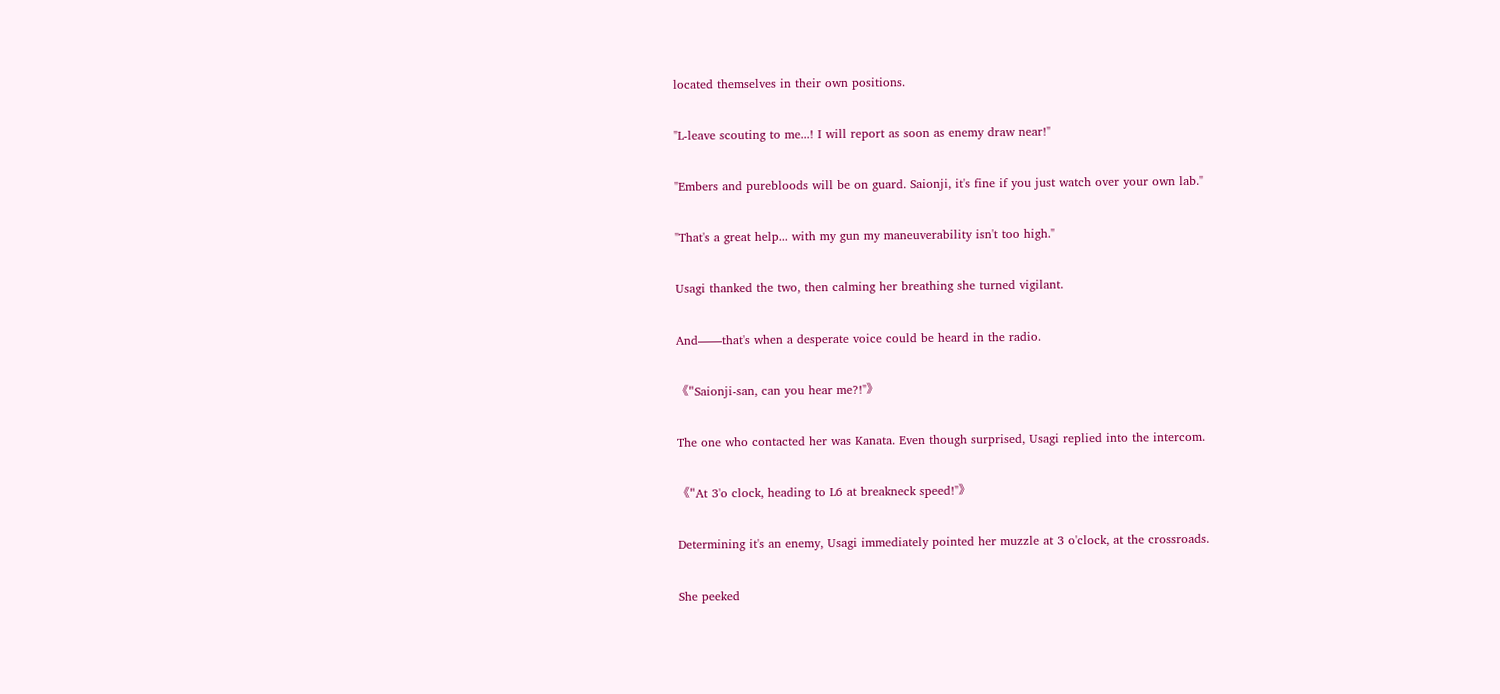located themselves in their own positions.

"L-leave scouting to me...! I will report as soon as enemy draw near!"

"Embers and purebloods will be on guard. Saionji, it's fine if you just watch over your own lab."

"That's a great help... with my gun my maneuverability isn't too high."

Usagi thanked the two, then calming her breathing she turned vigilant.

And——that's when a desperate voice could be heard in the radio.

《"Saionji-san, can you hear me?!"》

The one who contacted her was Kanata. Even though surprised, Usagi replied into the intercom.

《"At 3'o clock, heading to L6 at breakneck speed!"》

Determining it's an enemy, Usagi immediately pointed her muzzle at 3 o'clock, at the crossroads.

She peeked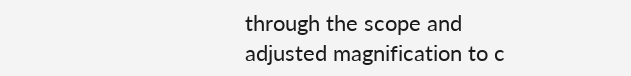through the scope and adjusted magnification to c